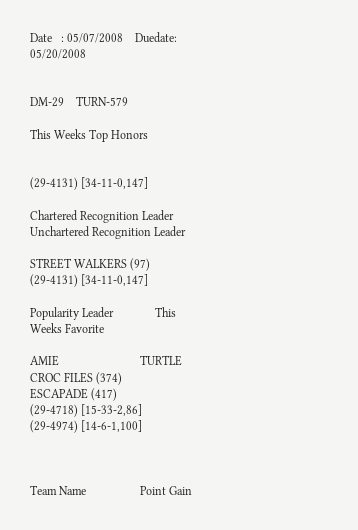Date   : 05/07/2008    Duedate: 05/20/2008


DM-29    TURN-579

This Weeks Top Honors


(29-4131) [34-11-0,147]

Chartered Recognition Leader   Unchartered Recognition Leader

STREET WALKERS (97)
(29-4131) [34-11-0,147]

Popularity Leader              This Weeks Favorite

AMIE                           TURTLE
CROC FILES (374)               ESCAPADE (417)
(29-4718) [15-33-2,86]         (29-4974) [14-6-1,100]



Team Name                  Point Gain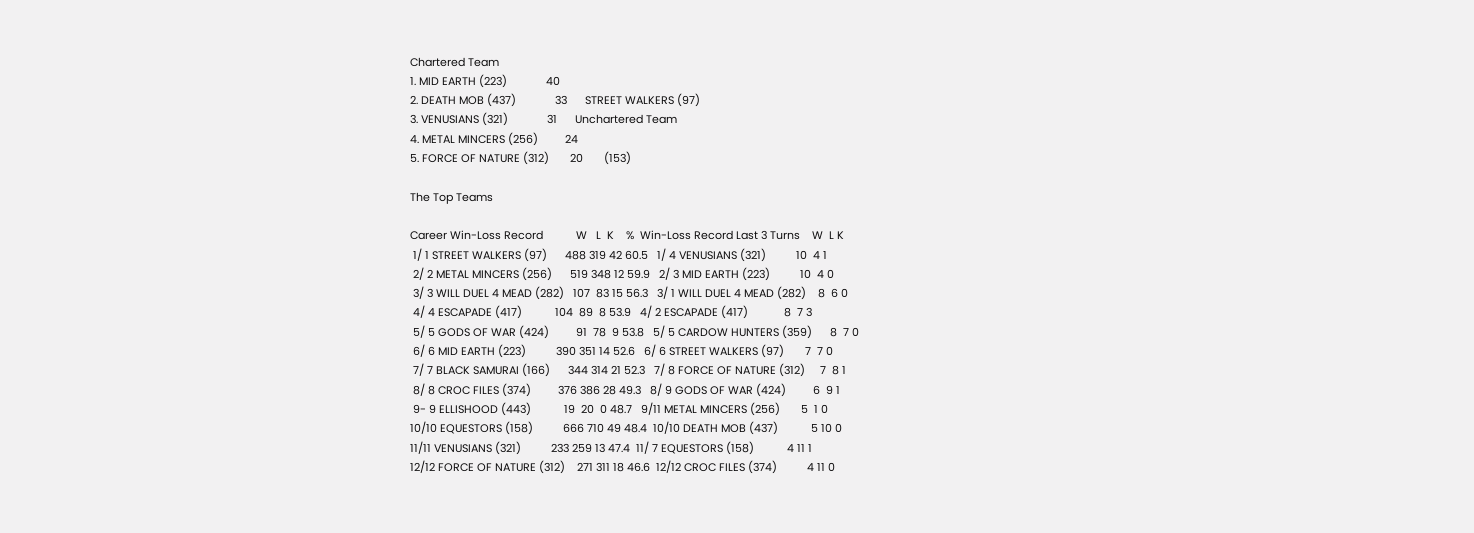Chartered Team
1. MID EARTH (223)             40
2. DEATH MOB (437)             33      STREET WALKERS (97)
3. VENUSIANS (321)             31      Unchartered Team
4. METAL MINCERS (256)         24
5. FORCE OF NATURE (312)       20       (153)

The Top Teams

Career Win-Loss Record           W   L  K    %  Win-Loss Record Last 3 Turns    W  L K
 1/ 1 STREET WALKERS (97)      488 319 42 60.5   1/ 4 VENUSIANS (321)          10  4 1
 2/ 2 METAL MINCERS (256)      519 348 12 59.9   2/ 3 MID EARTH (223)          10  4 0
 3/ 3 WILL DUEL 4 MEAD (282)   107  83 15 56.3   3/ 1 WILL DUEL 4 MEAD (282)    8  6 0
 4/ 4 ESCAPADE (417)           104  89  8 53.9   4/ 2 ESCAPADE (417)            8  7 3
 5/ 5 GODS OF WAR (424)         91  78  9 53.8   5/ 5 CARDOW HUNTERS (359)      8  7 0
 6/ 6 MID EARTH (223)          390 351 14 52.6   6/ 6 STREET WALKERS (97)       7  7 0
 7/ 7 BLACK SAMURAI (166)      344 314 21 52.3   7/ 8 FORCE OF NATURE (312)     7  8 1
 8/ 8 CROC FILES (374)         376 386 28 49.3   8/ 9 GODS OF WAR (424)         6  9 1
 9- 9 ELLISHOOD (443)           19  20  0 48.7   9/11 METAL MINCERS (256)       5  1 0
10/10 EQUESTORS (158)          666 710 49 48.4  10/10 DEATH MOB (437)           5 10 0
11/11 VENUSIANS (321)          233 259 13 47.4  11/ 7 EQUESTORS (158)           4 11 1
12/12 FORCE OF NATURE (312)    271 311 18 46.6  12/12 CROC FILES (374)          4 11 0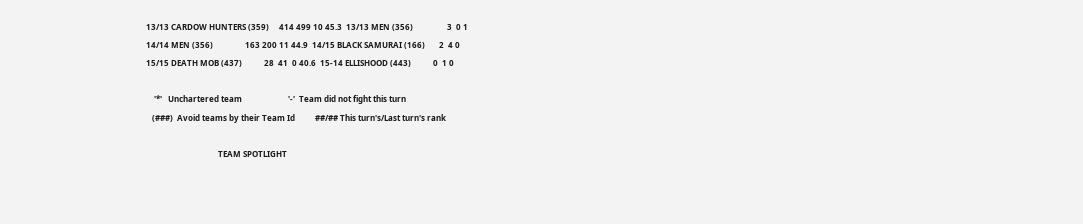13/13 CARDOW HUNTERS (359)     414 499 10 45.3  13/13 MEN (356)                 3  0 1
14/14 MEN (356)                163 200 11 44.9  14/15 BLACK SAMURAI (166)       2  4 0
15/15 DEATH MOB (437)           28  41  0 40.6  15-14 ELLISHOOD (443)           0  1 0

    '*'   Unchartered team                       '-'  Team did not fight this turn
   (###)  Avoid teams by their Team Id          ##/## This turn's/Last turn's rank

                                    TEAM SPOTLIGHT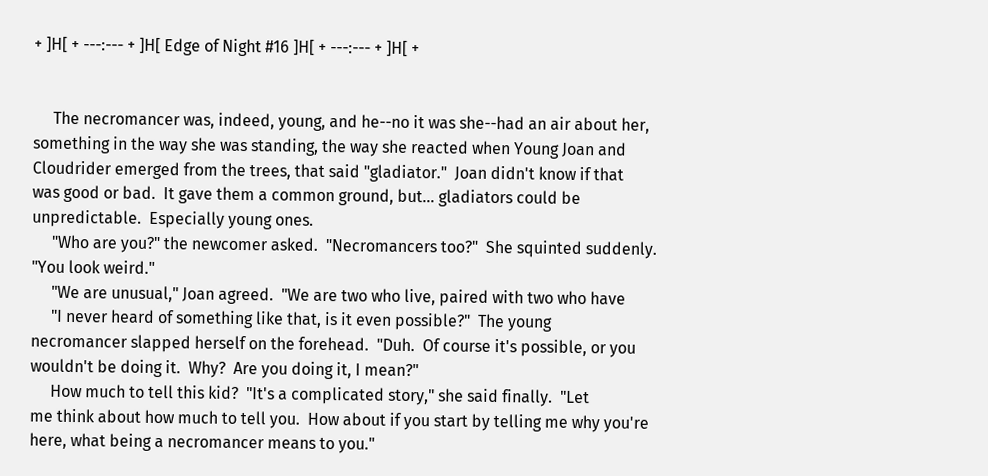+ ]H[ + ---:--- + ]H[ Edge of Night #16 ]H[ + ---:--- + ]H[ +


     The necromancer was, indeed, young, and he--no it was she--had an air about her,
something in the way she was standing, the way she reacted when Young Joan and
Cloudrider emerged from the trees, that said "gladiator."  Joan didn't know if that
was good or bad.  It gave them a common ground, but... gladiators could be
unpredictable.  Especially young ones.
     "Who are you?" the newcomer asked.  "Necromancers too?"  She squinted suddenly.
"You look weird."
     "We are unusual," Joan agreed.  "We are two who live, paired with two who have
     "I never heard of something like that, is it even possible?"  The young
necromancer slapped herself on the forehead.  "Duh.  Of course it's possible, or you
wouldn't be doing it.  Why?  Are you doing it, I mean?"
     How much to tell this kid?  "It's a complicated story," she said finally.  "Let
me think about how much to tell you.  How about if you start by telling me why you're
here, what being a necromancer means to you."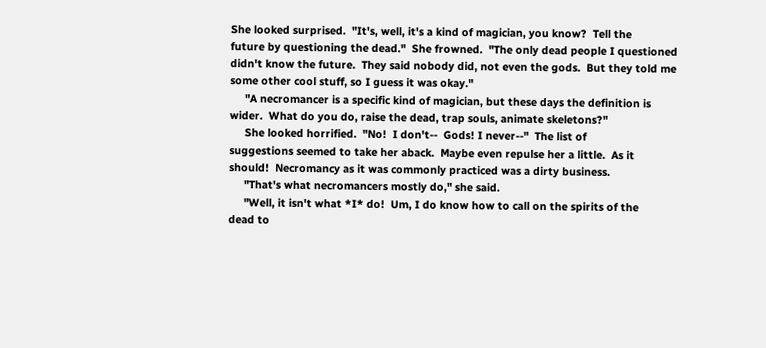She looked surprised.  "It's, well, it's a kind of magician, you know?  Tell the
future by questioning the dead."  She frowned.  "The only dead people I questioned
didn't know the future.  They said nobody did, not even the gods.  But they told me
some other cool stuff, so I guess it was okay."
     "A necromancer is a specific kind of magician, but these days the definition is
wider.  What do you do, raise the dead, trap souls, animate skeletons?"
     She looked horrified.  "No!  I don't--  Gods! I never--"  The list of
suggestions seemed to take her aback.  Maybe even repulse her a little.  As it
should!  Necromancy as it was commonly practiced was a dirty business.
     "That's what necromancers mostly do," she said.
     "Well, it isn't what *I* do!  Um, I do know how to call on the spirits of the
dead to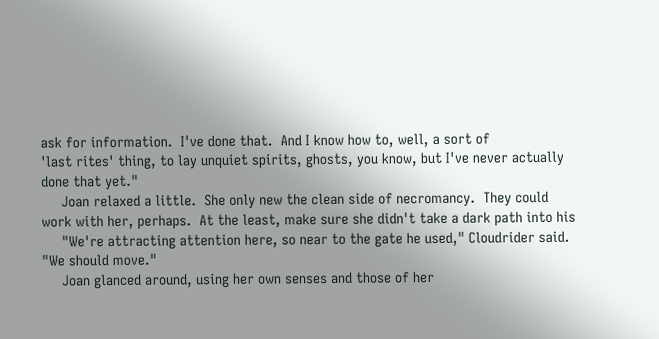ask for information.  I've done that.  And I know how to, well, a sort of
'last rites' thing, to lay unquiet spirits, ghosts, you know, but I've never actually
done that yet."
     Joan relaxed a little.  She only new the clean side of necromancy.  They could
work with her, perhaps.  At the least, make sure she didn't take a dark path into his
     "We're attracting attention here, so near to the gate he used," Cloudrider said.
"We should move."
     Joan glanced around, using her own senses and those of her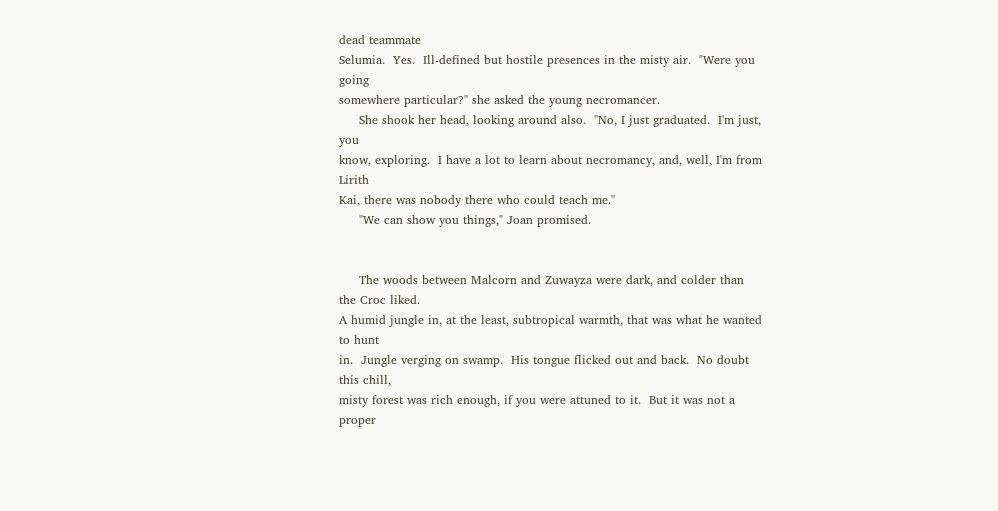dead teammate
Selumia.  Yes.  Ill-defined but hostile presences in the misty air.  "Were you going
somewhere particular?" she asked the young necromancer.
     She shook her head, looking around also.  "No, I just graduated.  I'm just, you
know, exploring.  I have a lot to learn about necromancy, and, well, I'm from Lirith
Kai, there was nobody there who could teach me."
     "We can show you things," Joan promised.


     The woods between Malcorn and Zuwayza were dark, and colder than the Croc liked.
A humid jungle in, at the least, subtropical warmth, that was what he wanted to hunt
in.  Jungle verging on swamp.  His tongue flicked out and back.  No doubt this chill,
misty forest was rich enough, if you were attuned to it.  But it was not a proper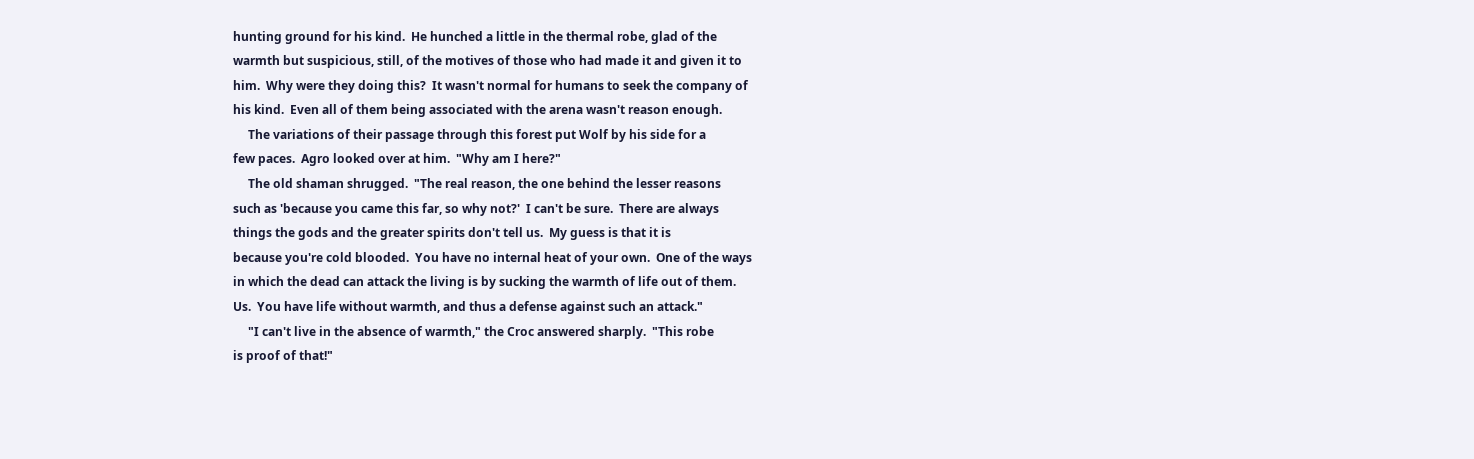hunting ground for his kind.  He hunched a little in the thermal robe, glad of the
warmth but suspicious, still, of the motives of those who had made it and given it to
him.  Why were they doing this?  It wasn't normal for humans to seek the company of
his kind.  Even all of them being associated with the arena wasn't reason enough.
     The variations of their passage through this forest put Wolf by his side for a
few paces.  Agro looked over at him.  "Why am I here?"
     The old shaman shrugged.  "The real reason, the one behind the lesser reasons
such as 'because you came this far, so why not?'  I can't be sure.  There are always
things the gods and the greater spirits don't tell us.  My guess is that it is
because you're cold blooded.  You have no internal heat of your own.  One of the ways
in which the dead can attack the living is by sucking the warmth of life out of them.
Us.  You have life without warmth, and thus a defense against such an attack."
     "I can't live in the absence of warmth," the Croc answered sharply.  "This robe
is proof of that!"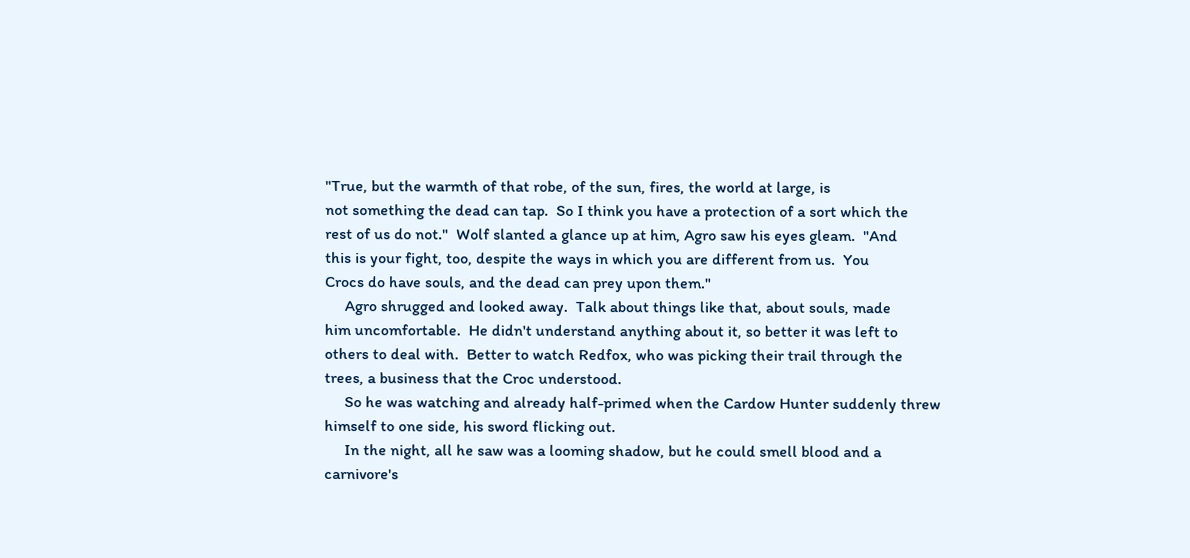"True, but the warmth of that robe, of the sun, fires, the world at large, is
not something the dead can tap.  So I think you have a protection of a sort which the
rest of us do not."  Wolf slanted a glance up at him, Agro saw his eyes gleam.  "And
this is your fight, too, despite the ways in which you are different from us.  You
Crocs do have souls, and the dead can prey upon them."
     Agro shrugged and looked away.  Talk about things like that, about souls, made
him uncomfortable.  He didn't understand anything about it, so better it was left to
others to deal with.  Better to watch Redfox, who was picking their trail through the
trees, a business that the Croc understood.
     So he was watching and already half-primed when the Cardow Hunter suddenly threw
himself to one side, his sword flicking out.
     In the night, all he saw was a looming shadow, but he could smell blood and a
carnivore's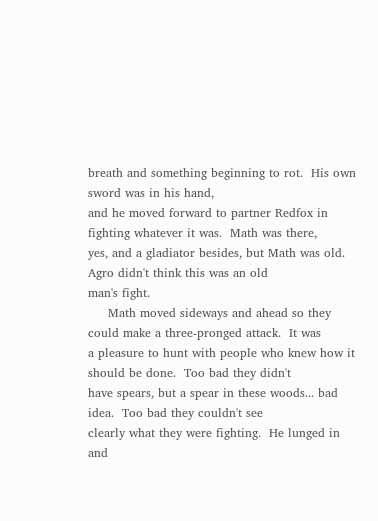breath and something beginning to rot.  His own sword was in his hand,
and he moved forward to partner Redfox in fighting whatever it was.  Math was there,
yes, and a gladiator besides, but Math was old.  Agro didn't think this was an old
man's fight.
     Math moved sideways and ahead so they could make a three-pronged attack.  It was
a pleasure to hunt with people who knew how it should be done.  Too bad they didn't
have spears, but a spear in these woods... bad idea.  Too bad they couldn't see
clearly what they were fighting.  He lunged in and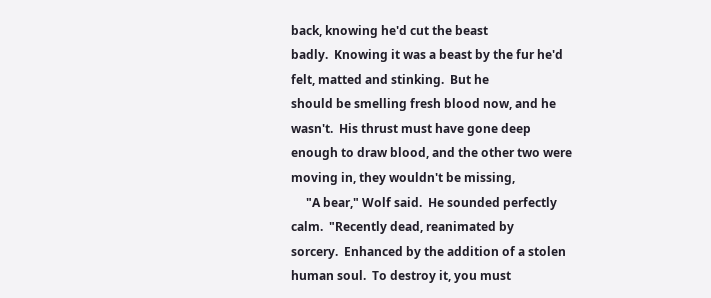back, knowing he'd cut the beast
badly.  Knowing it was a beast by the fur he'd felt, matted and stinking.  But he
should be smelling fresh blood now, and he wasn't.  His thrust must have gone deep
enough to draw blood, and the other two were moving in, they wouldn't be missing,
     "A bear," Wolf said.  He sounded perfectly calm.  "Recently dead, reanimated by
sorcery.  Enhanced by the addition of a stolen human soul.  To destroy it, you must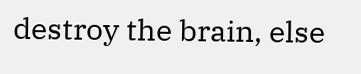destroy the brain, else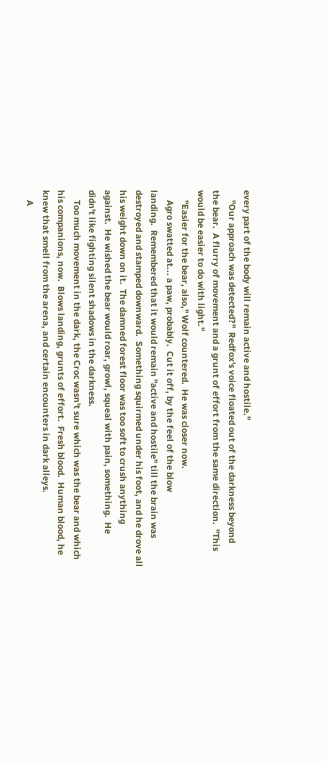every part of the body will remain active and hostile."
     "Our approach was detected?"  Redfox's voice floated out of the darkness beyond
the bear.  A flurry of movement and a grunt of effort from the same direction.  "This
would be easier to do with light."
     "Easier for the bear, also," Wolf countered.  He was closer now.
     Agro swatted at... a paw, probably.  Cut it off, by the feel of the blow
landing.  Remembered that it would remain "active and hostile" till the brain was
destroyed and stamped downward.  Something squirmed under his foot, and he drove all
his weight down on it.  The damned forest floor was too soft to crush anything
against.  He wished the bear would roar, growl, squeal with pain, something.  He
didn't like fighting silent shadows in the darkness.
     Too much movement in the dark, the Croc wasn't sure which was the bear and which
his companions, now.  Blows landing, grunts of effort.  Fresh blood.  Human blood, he
knew that smell from the arena, and certain encounters in dark alleys.
     A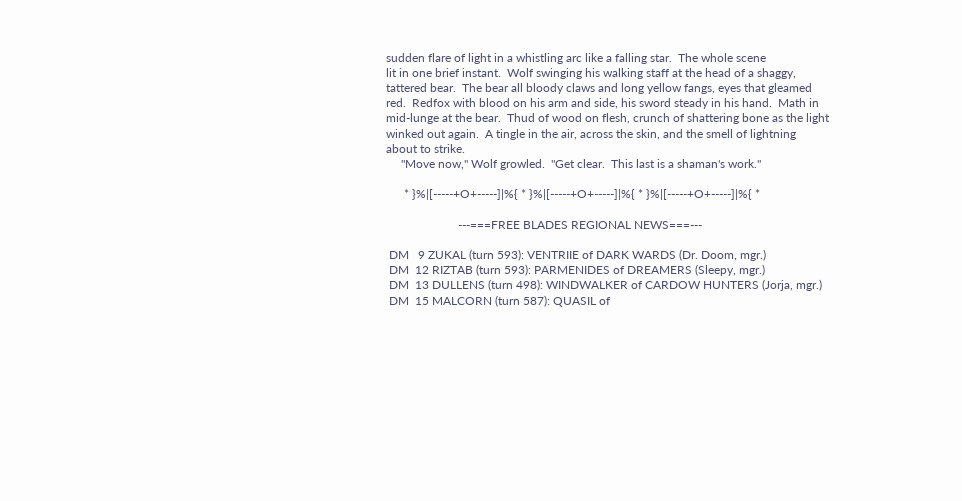sudden flare of light in a whistling arc like a falling star.  The whole scene
lit in one brief instant.  Wolf swinging his walking staff at the head of a shaggy,
tattered bear.  The bear all bloody claws and long yellow fangs, eyes that gleamed
red.  Redfox with blood on his arm and side, his sword steady in his hand.  Math in
mid-lunge at the bear.  Thud of wood on flesh, crunch of shattering bone as the light
winked out again.  A tingle in the air, across the skin, and the smell of lightning
about to strike.
     "Move now," Wolf growled.  "Get clear.  This last is a shaman's work."

      * }%|[-----+O+-----]|%{ * }%|[-----+O+-----]|%{ * }%|[-----+O+-----]|%{ *

                        ---===FREE BLADES REGIONAL NEWS===---

 DM   9 ZUKAL (turn 593): VENTRIIE of DARK WARDS (Dr. Doom, mgr.)
 DM  12 RIZTAB (turn 593): PARMENIDES of DREAMERS (Sleepy, mgr.)
 DM  13 DULLENS (turn 498): WINDWALKER of CARDOW HUNTERS (Jorja, mgr.)
 DM  15 MALCORN (turn 587): QUASIL of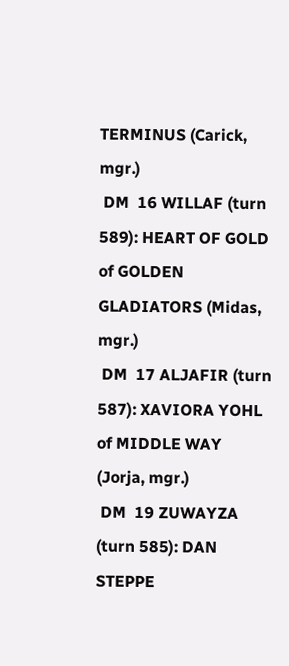TERMINUS (Carick, mgr.)
 DM  16 WILLAF (turn 589): HEART OF GOLD of GOLDEN GLADIATORS (Midas, mgr.)
 DM  17 ALJAFIR (turn 587): XAVIORA YOHL of MIDDLE WAY (Jorja, mgr.)
 DM  19 ZUWAYZA (turn 585): DAN STEPPE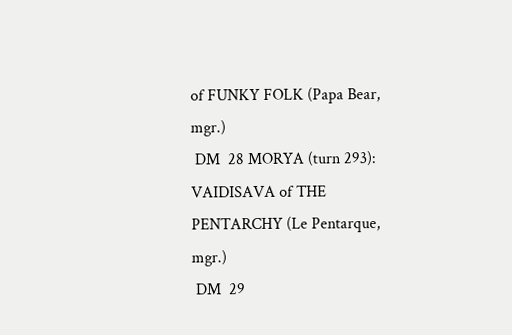of FUNKY FOLK (Papa Bear, mgr.)
 DM  28 MORYA (turn 293): VAIDISAVA of THE PENTARCHY (Le Pentarque, mgr.)
 DM  29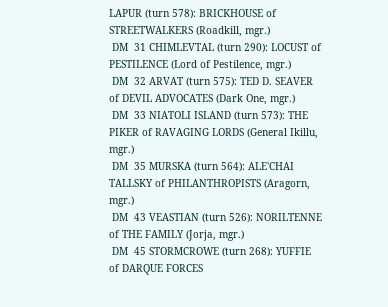LAPUR (turn 578): BRICKHOUSE of STREETWALKERS (Roadkill, mgr.)
 DM  31 CHIMLEVTAL (turn 290): LOCUST of PESTILENCE (Lord of Pestilence, mgr.)
 DM  32 ARVAT (turn 575): TED D. SEAVER of DEVIL ADVOCATES (Dark One, mgr.)
 DM  33 NIATOLI ISLAND (turn 573): THE PIKER of RAVAGING LORDS (General Ikillu, mgr.)
 DM  35 MURSKA (turn 564): ALE'CHAI TALLSKY of PHILANTHROPISTS (Aragorn, mgr.)
 DM  43 VEASTIAN (turn 526): NORILTENNE of THE FAMILY (Jorja, mgr.)
 DM  45 STORMCROWE (turn 268): YUFFIE of DARQUE FORCES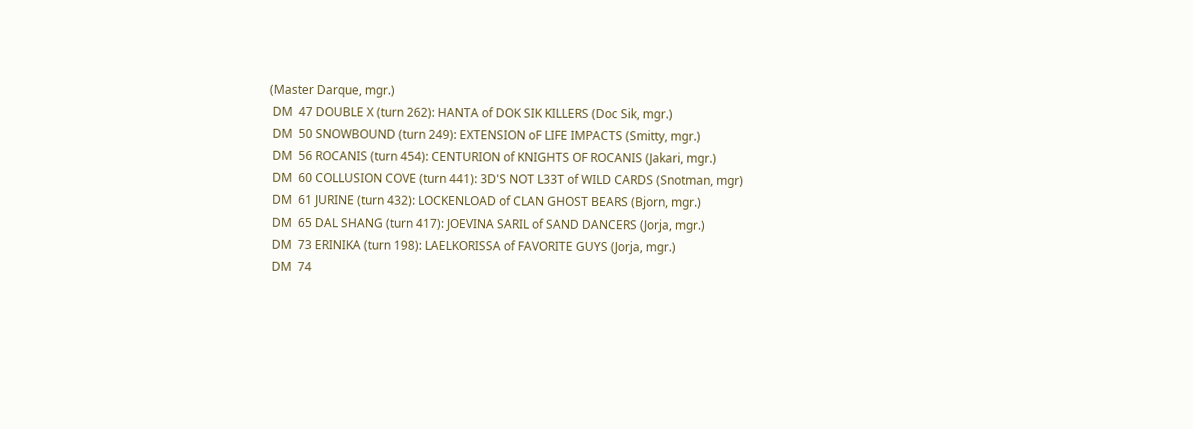(Master Darque, mgr.)
 DM  47 DOUBLE X (turn 262): HANTA of DOK SIK KILLERS (Doc Sik, mgr.)
 DM  50 SNOWBOUND (turn 249): EXTENSION oF LIFE IMPACTS (Smitty, mgr.)
 DM  56 ROCANIS (turn 454): CENTURION of KNIGHTS OF ROCANIS (Jakari, mgr.)
 DM  60 COLLUSION COVE (turn 441): 3D'S NOT L33T of WILD CARDS (Snotman, mgr)
 DM  61 JURINE (turn 432): LOCKENLOAD of CLAN GHOST BEARS (Bjorn, mgr.)
 DM  65 DAL SHANG (turn 417): JOEVINA SARIL of SAND DANCERS (Jorja, mgr.)
 DM  73 ERINIKA (turn 198): LAELKORISSA of FAVORITE GUYS (Jorja, mgr.)
 DM  74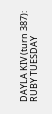DAYLA KIV (turn 387): RUBY TUESDAY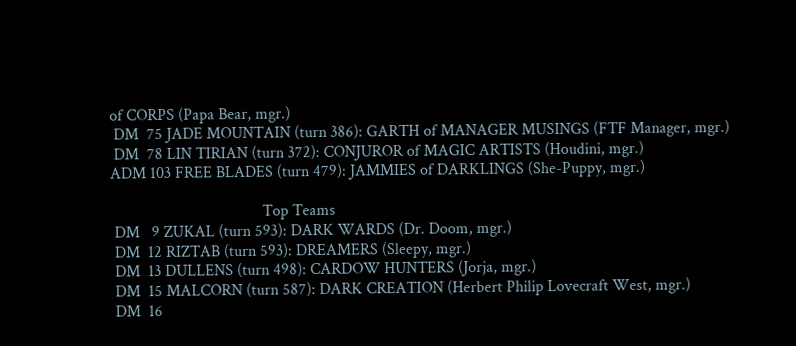of CORPS (Papa Bear, mgr.)
 DM  75 JADE MOUNTAIN (turn 386): GARTH of MANAGER MUSINGS (FTF Manager, mgr.)
 DM  78 LIN TIRIAN (turn 372): CONJUROR of MAGIC ARTISTS (Houdini, mgr.)
ADM 103 FREE BLADES (turn 479): JAMMIES of DARKLINGS (She-Puppy, mgr.)

                                      Top Teams
 DM   9 ZUKAL (turn 593): DARK WARDS (Dr. Doom, mgr.)
 DM  12 RIZTAB (turn 593): DREAMERS (Sleepy, mgr.)
 DM  13 DULLENS (turn 498): CARDOW HUNTERS (Jorja, mgr.)
 DM  15 MALCORN (turn 587): DARK CREATION (Herbert Philip Lovecraft West, mgr.)
 DM  16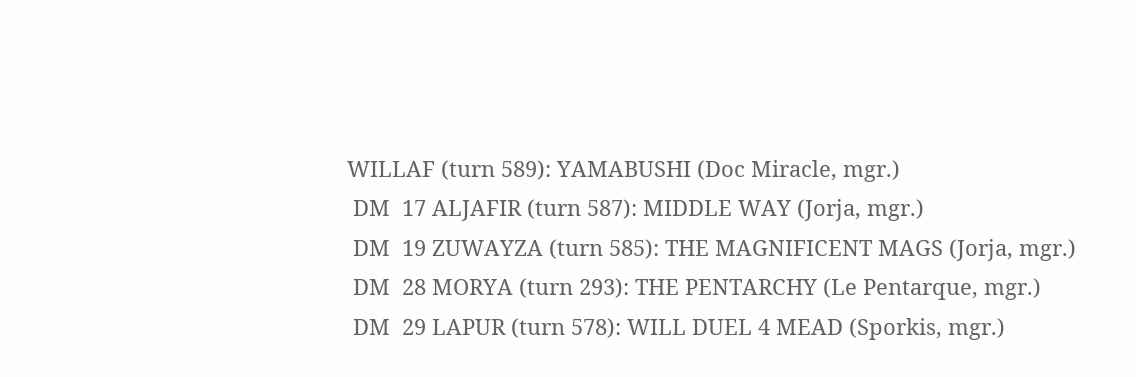WILLAF (turn 589): YAMABUSHI (Doc Miracle, mgr.)
 DM  17 ALJAFIR (turn 587): MIDDLE WAY (Jorja, mgr.)
 DM  19 ZUWAYZA (turn 585): THE MAGNIFICENT MAGS (Jorja, mgr.)
 DM  28 MORYA (turn 293): THE PENTARCHY (Le Pentarque, mgr.)
 DM  29 LAPUR (turn 578): WILL DUEL 4 MEAD (Sporkis, mgr.)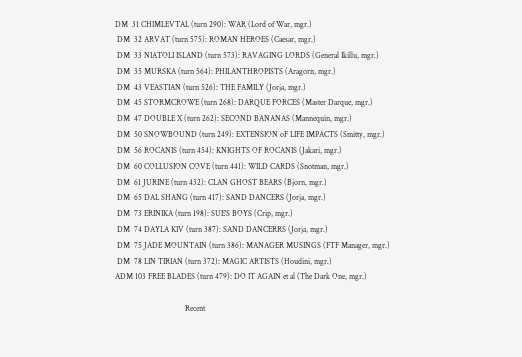DM  31 CHIMLEVTAL (turn 290): WAR (Lord of War, mgr.)
 DM  32 ARVAT (turn 575): ROMAN HEROES (Caesar, mgr.)
 DM  33 NIATOLI ISLAND (turn 573): RAVAGING LORDS (General Ikillu, mgr.)
 DM  35 MURSKA (turn 564): PHILANTHROPISTS (Aragorn, mgr.)
 DM  43 VEASTIAN (turn 526): THE FAMILY (Jorja, mgr.)
 DM  45 STORMCROWE (turn 268): DARQUE FORCES (Master Darque, mgr.)
 DM  47 DOUBLE X (turn 262): SECOND BANANAS (Mannequin, mgr.)
 DM  50 SNOWBOUND (turn 249): EXTENSION oF LIFE IMPACTS (Smitty, mgr.)
 DM  56 ROCANIS (turn 454): KNIGHTS OF ROCANIS (Jakari, mgr.)
 DM  60 COLLUSION COVE (turn 441): WILD CARDS (Snotman, mgr.)
 DM  61 JURINE (turn 432): CLAN GHOST BEARS (Bjorn, mgr.)
 DM  65 DAL SHANG (turn 417): SAND DANCERS (Jorja, mgr.)
 DM  73 ERINIKA (turn 198): SUE'S BOYS (Crip, mgr.)
 DM  74 DAYLA KIV (turn 387): SAND DANCERRS (Jorja, mgr.)
 DM  75 JADE MOUNTAIN (turn 386): MANAGER MUSINGS (FTF Manager, mgr.)
 DM  78 LIN TIRIAN (turn 372): MAGIC ARTISTS (Houdini, mgr.)
ADM 103 FREE BLADES (turn 479): DO IT AGAIN et al (The Dark One, mgr.)

                                   Recent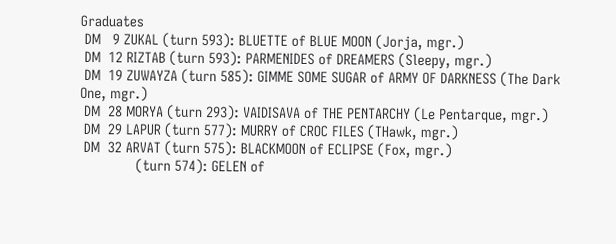Graduates
 DM   9 ZUKAL (turn 593): BLUETTE of BLUE MOON (Jorja, mgr.)
 DM  12 RIZTAB (turn 593): PARMENIDES of DREAMERS (Sleepy, mgr.)
 DM  19 ZUWAYZA (turn 585): GIMME SOME SUGAR of ARMY OF DARKNESS (The Dark One, mgr.)
 DM  28 MORYA (turn 293): VAIDISAVA of THE PENTARCHY (Le Pentarque, mgr.)
 DM  29 LAPUR (turn 577): MURRY of CROC FILES (THawk, mgr.)
 DM  32 ARVAT (turn 575): BLACKMOON of ECLIPSE (Fox, mgr.)
              (turn 574): GELEN of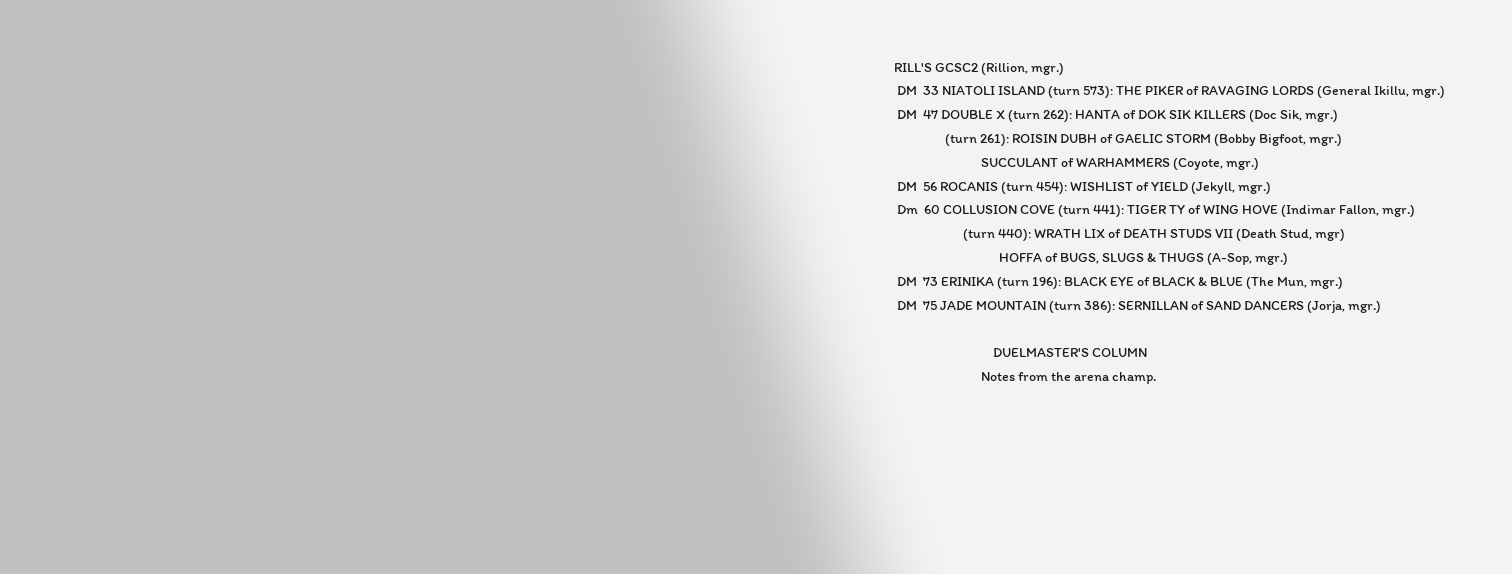RILL'S GCSC2 (Rillion, mgr.)
 DM  33 NIATOLI ISLAND (turn 573): THE PIKER of RAVAGING LORDS (General Ikillu, mgr.)
 DM  47 DOUBLE X (turn 262): HANTA of DOK SIK KILLERS (Doc Sik, mgr.)
                 (turn 261): ROISIN DUBH of GAELIC STORM (Bobby Bigfoot, mgr.)
                             SUCCULANT of WARHAMMERS (Coyote, mgr.)
 DM  56 ROCANIS (turn 454): WISHLIST of YIELD (Jekyll, mgr.)
 Dm  60 COLLUSION COVE (turn 441): TIGER TY of WING HOVE (Indimar Fallon, mgr.)
                       (turn 440): WRATH LIX of DEATH STUDS VII (Death Stud, mgr)
                                   HOFFA of BUGS, SLUGS & THUGS (A-Sop, mgr.)
 DM  73 ERINIKA (turn 196): BLACK EYE of BLACK & BLUE (The Mun, mgr.)
 DM  75 JADE MOUNTAIN (turn 386): SERNILLAN of SAND DANCERS (Jorja, mgr.)

                                 DUELMASTER'S COLUMN
                             Notes from the arena champ.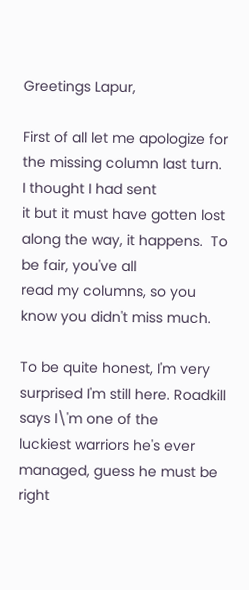Greetings Lapur,

First of all let me apologize for the missing column last turn.  I thought I had sent
it but it must have gotten lost along the way, it happens.  To be fair, you've all
read my columns, so you know you didn't miss much.

To be quite honest, I'm very surprised I'm still here. Roadkill says I\'m one of the
luckiest warriors he's ever managed, guess he must be right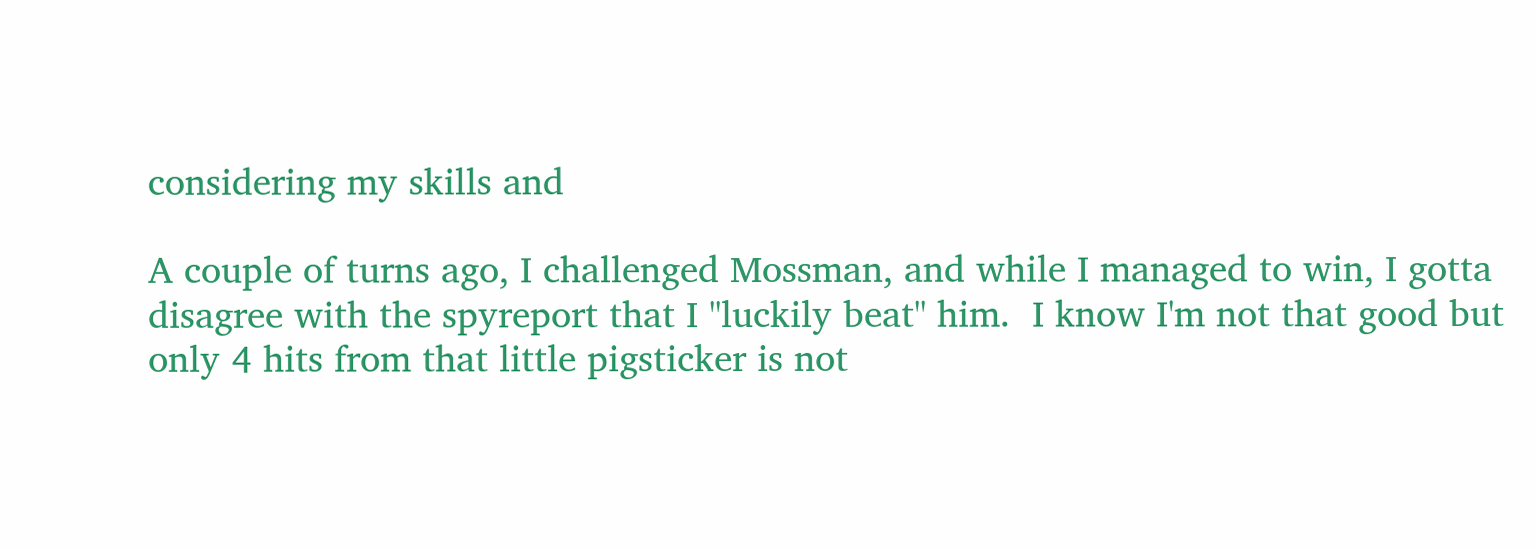considering my skills and

A couple of turns ago, I challenged Mossman, and while I managed to win, I gotta
disagree with the spyreport that I "luckily beat" him.  I know I'm not that good but
only 4 hits from that little pigsticker is not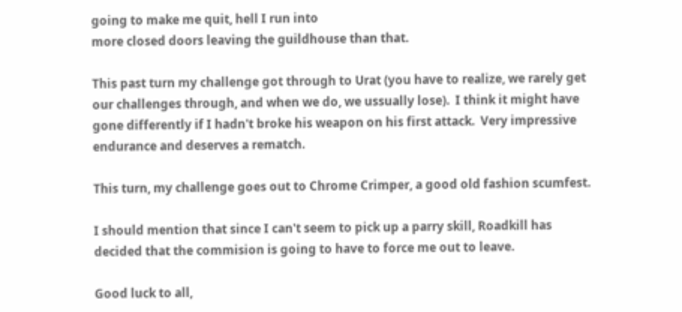going to make me quit, hell I run into
more closed doors leaving the guildhouse than that.

This past turn my challenge got through to Urat (you have to realize, we rarely get
our challenges through, and when we do, we ussually lose).  I think it might have
gone differently if I hadn't broke his weapon on his first attack.  Very impressive
endurance and deserves a rematch.

This turn, my challenge goes out to Chrome Crimper, a good old fashion scumfest.

I should mention that since I can't seem to pick up a parry skill, Roadkill has
decided that the commision is going to have to force me out to leave.

Good luck to all,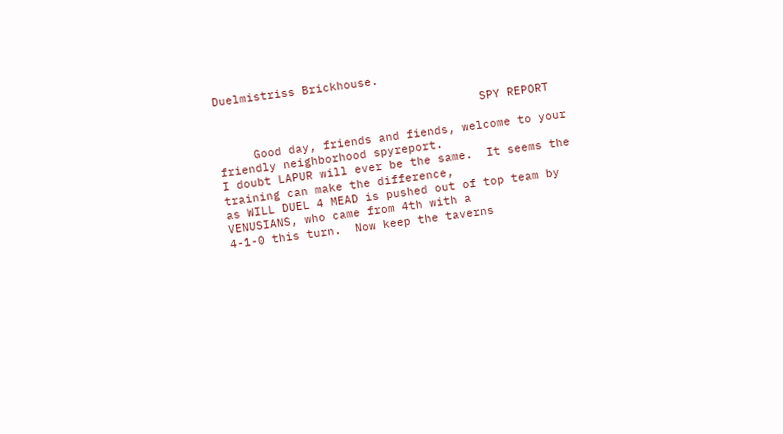Duelmistriss Brickhouse.

                                      SPY REPORT

     Good day, friends and fiends, welcome to your friendly neighborhood spyreport.
I doubt LAPUR will ever be the same.  It seems the training can make the difference,
as WILL DUEL 4 MEAD is pushed out of top team by VENUSIANS, who came from 4th with a
4-1-0 this turn.  Now keep the taverns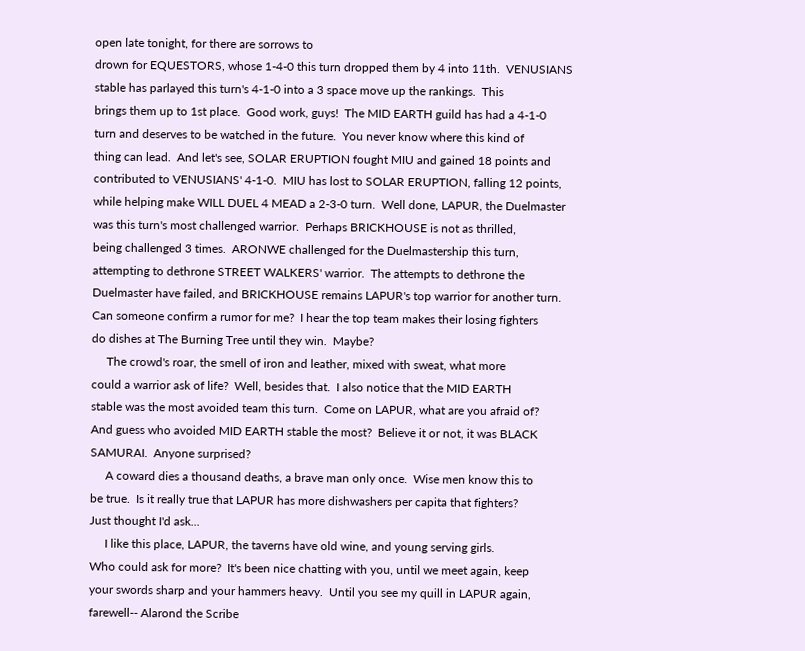open late tonight, for there are sorrows to
drown for EQUESTORS, whose 1-4-0 this turn dropped them by 4 into 11th.  VENUSIANS
stable has parlayed this turn's 4-1-0 into a 3 space move up the rankings.  This
brings them up to 1st place.  Good work, guys!  The MID EARTH guild has had a 4-1-0
turn and deserves to be watched in the future.  You never know where this kind of
thing can lead.  And let's see, SOLAR ERUPTION fought MIU and gained 18 points and
contributed to VENUSIANS' 4-1-0.  MIU has lost to SOLAR ERUPTION, falling 12 points,
while helping make WILL DUEL 4 MEAD a 2-3-0 turn.  Well done, LAPUR, the Duelmaster
was this turn's most challenged warrior.  Perhaps BRICKHOUSE is not as thrilled,
being challenged 3 times.  ARONWE challenged for the Duelmastership this turn,
attempting to dethrone STREET WALKERS' warrior.  The attempts to dethrone the
Duelmaster have failed, and BRICKHOUSE remains LAPUR's top warrior for another turn.
Can someone confirm a rumor for me?  I hear the top team makes their losing fighters
do dishes at The Burning Tree until they win.  Maybe?
     The crowd's roar, the smell of iron and leather, mixed with sweat, what more
could a warrior ask of life?  Well, besides that.  I also notice that the MID EARTH
stable was the most avoided team this turn.  Come on LAPUR, what are you afraid of?
And guess who avoided MID EARTH stable the most?  Believe it or not, it was BLACK
SAMURAI.  Anyone surprised?
     A coward dies a thousand deaths, a brave man only once.  Wise men know this to
be true.  Is it really true that LAPUR has more dishwashers per capita that fighters?
Just thought I'd ask...
     I like this place, LAPUR, the taverns have old wine, and young serving girls.
Who could ask for more?  It's been nice chatting with you, until we meet again, keep
your swords sharp and your hammers heavy.  Until you see my quill in LAPUR again,
farewell-- Alarond the Scribe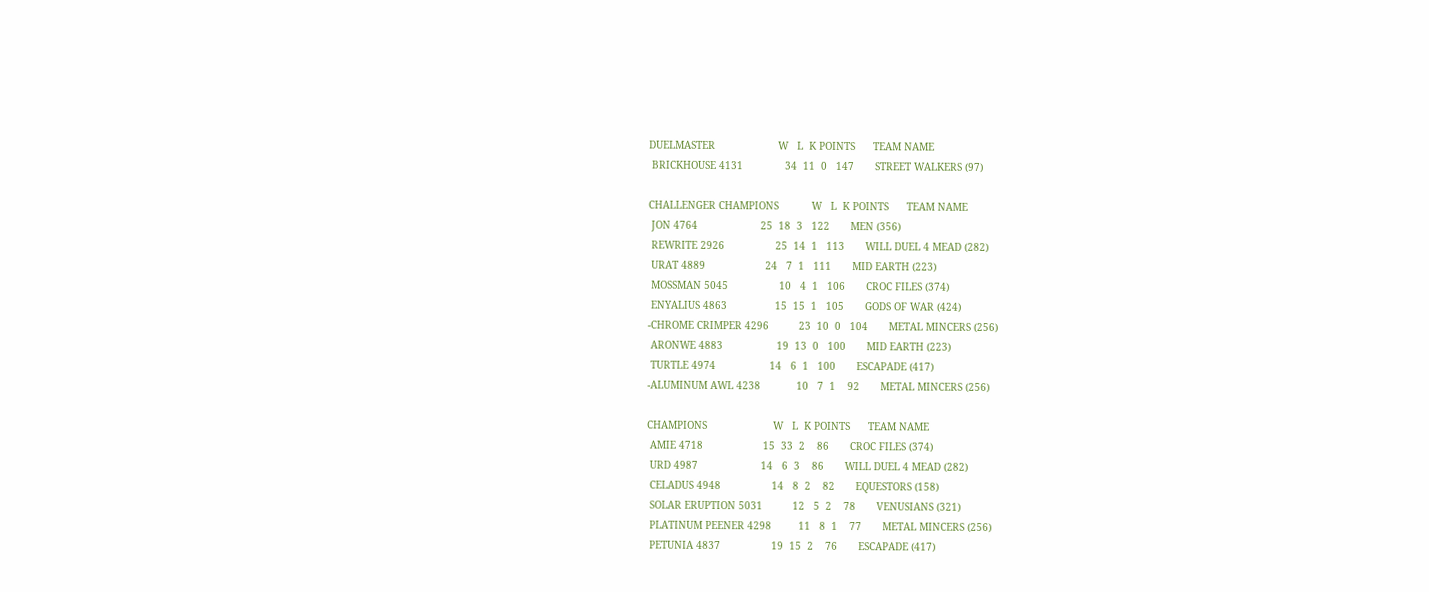DUELMASTER                     W   L  K POINTS      TEAM NAME
 BRICKHOUSE 4131              34  11  0   147       STREET WALKERS (97)

CHALLENGER CHAMPIONS           W   L  K POINTS      TEAM NAME
 JON 4764                     25  18  3   122       MEN (356)
 REWRITE 2926                 25  14  1   113       WILL DUEL 4 MEAD (282)
 URAT 4889                    24   7  1   111       MID EARTH (223)
 MOSSMAN 5045                 10   4  1   106       CROC FILES (374)
 ENYALIUS 4863                15  15  1   105       GODS OF WAR (424)
-CHROME CRIMPER 4296          23  10  0   104       METAL MINCERS (256)
 ARONWE 4883                  19  13  0   100       MID EARTH (223)
 TURTLE 4974                  14   6  1   100       ESCAPADE (417)
-ALUMINUM AWL 4238            10   7  1    92       METAL MINCERS (256)

CHAMPIONS                      W   L  K POINTS      TEAM NAME
 AMIE 4718                    15  33  2    86       CROC FILES (374)
 URD 4987                     14   6  3    86       WILL DUEL 4 MEAD (282)
 CELADUS 4948                 14   8  2    82       EQUESTORS (158)
 SOLAR ERUPTION 5031          12   5  2    78       VENUSIANS (321)
 PLATINUM PEENER 4298         11   8  1    77       METAL MINCERS (256)
 PETUNIA 4837                 19  15  2    76       ESCAPADE (417)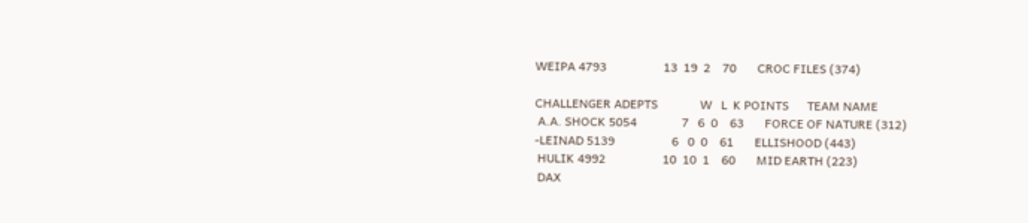WEIPA 4793                   13  19  2    70       CROC FILES (374)

CHALLENGER ADEPTS              W   L  K POINTS      TEAM NAME
 A.A. SHOCK 5054               7   6  0    63       FORCE OF NATURE (312)
-LEINAD 5139                   6   0  0    61       ELLISHOOD (443)
 HULIK 4992                   10  10  1    60       MID EARTH (223)
 DAX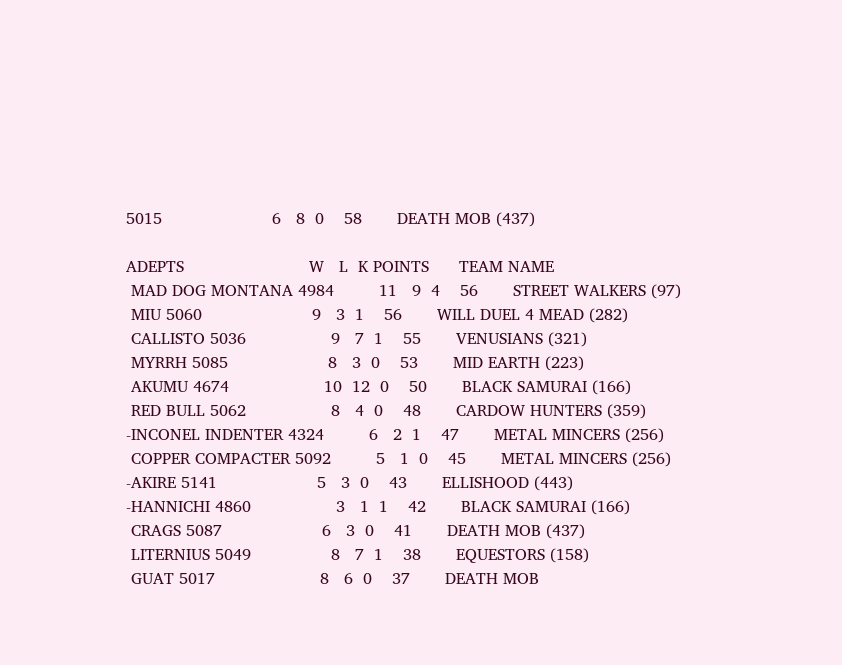5015                      6   8  0    58       DEATH MOB (437)

ADEPTS                         W   L  K POINTS      TEAM NAME
 MAD DOG MONTANA 4984         11   9  4    56       STREET WALKERS (97)
 MIU 5060                      9   3  1    56       WILL DUEL 4 MEAD (282)
 CALLISTO 5036                 9   7  1    55       VENUSIANS (321)
 MYRRH 5085                    8   3  0    53       MID EARTH (223)
 AKUMU 4674                   10  12  0    50       BLACK SAMURAI (166)
 RED BULL 5062                 8   4  0    48       CARDOW HUNTERS (359)
-INCONEL INDENTER 4324         6   2  1    47       METAL MINCERS (256)
 COPPER COMPACTER 5092         5   1  0    45       METAL MINCERS (256)
-AKIRE 5141                    5   3  0    43       ELLISHOOD (443)
-HANNICHI 4860                 3   1  1    42       BLACK SAMURAI (166)
 CRAGS 5087                    6   3  0    41       DEATH MOB (437)
 LITERNIUS 5049                8   7  1    38       EQUESTORS (158)
 GUAT 5017                     8   6  0    37       DEATH MOB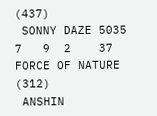(437)
 SONNY DAZE 5035               7   9  2    37       FORCE OF NATURE (312)
 ANSHIN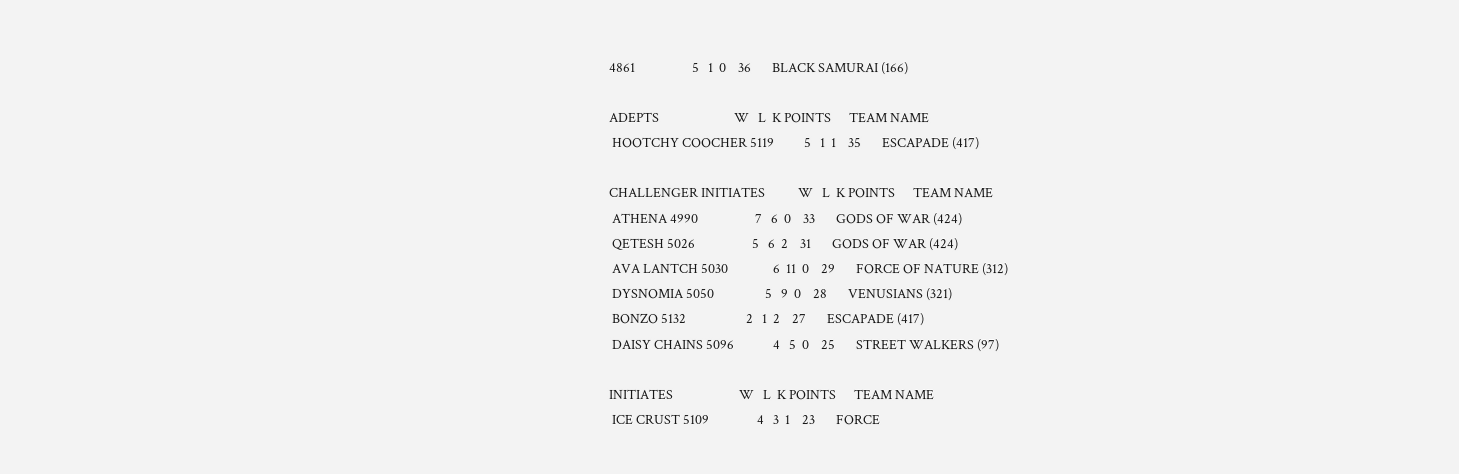4861                   5   1  0    36       BLACK SAMURAI (166)

ADEPTS                         W   L  K POINTS      TEAM NAME
 HOOTCHY COOCHER 5119          5   1  1    35       ESCAPADE (417)

CHALLENGER INITIATES           W   L  K POINTS      TEAM NAME
 ATHENA 4990                   7   6  0    33       GODS OF WAR (424)
 QETESH 5026                   5   6  2    31       GODS OF WAR (424)
 AVA LANTCH 5030               6  11  0    29       FORCE OF NATURE (312)
 DYSNOMIA 5050                 5   9  0    28       VENUSIANS (321)
 BONZO 5132                    2   1  2    27       ESCAPADE (417)
 DAISY CHAINS 5096             4   5  0    25       STREET WALKERS (97)

INITIATES                      W   L  K POINTS      TEAM NAME
 ICE CRUST 5109                4   3  1    23       FORCE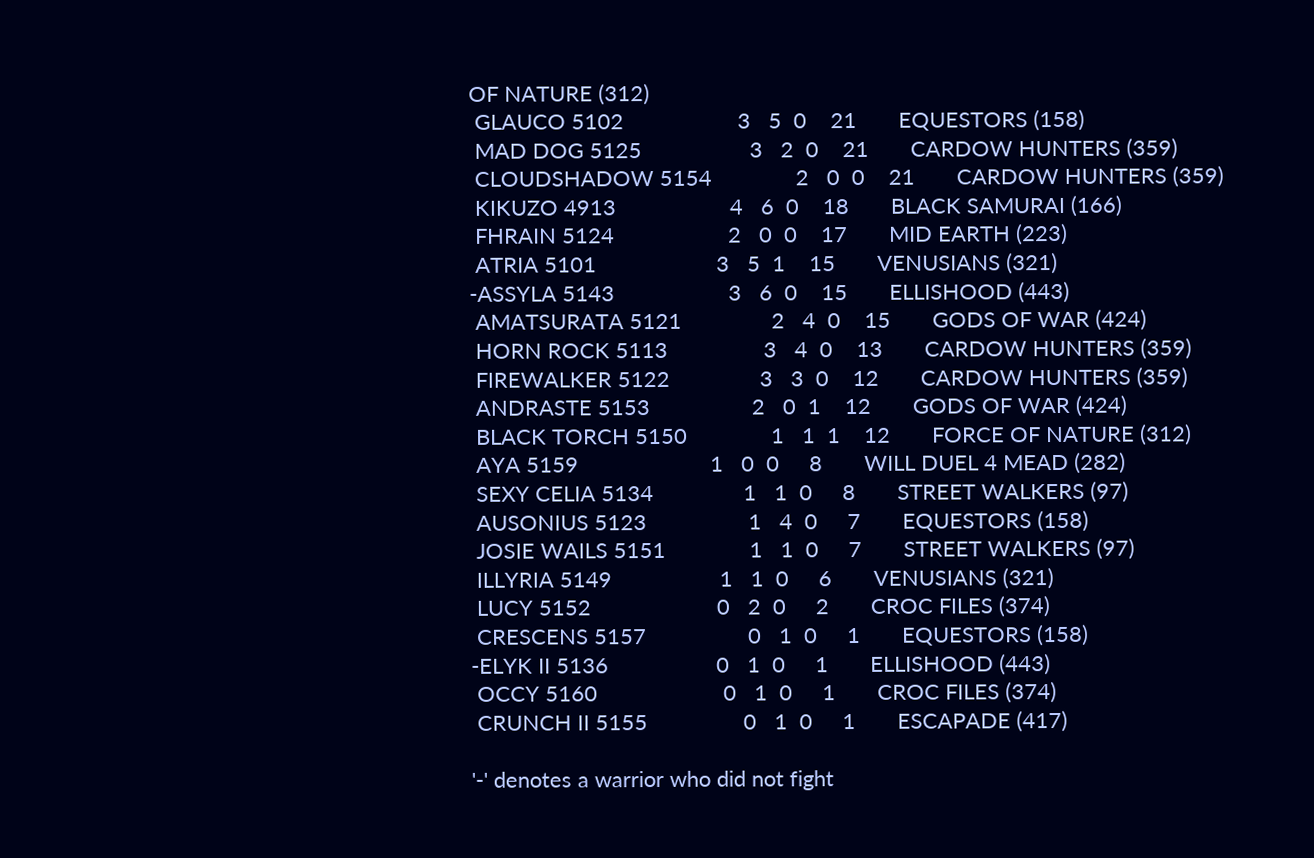OF NATURE (312)
 GLAUCO 5102                   3   5  0    21       EQUESTORS (158)
 MAD DOG 5125                  3   2  0    21       CARDOW HUNTERS (359)
 CLOUDSHADOW 5154              2   0  0    21       CARDOW HUNTERS (359)
 KIKUZO 4913                   4   6  0    18       BLACK SAMURAI (166)
 FHRAIN 5124                   2   0  0    17       MID EARTH (223)
 ATRIA 5101                    3   5  1    15       VENUSIANS (321)
-ASSYLA 5143                   3   6  0    15       ELLISHOOD (443)
 AMATSURATA 5121               2   4  0    15       GODS OF WAR (424)
 HORN ROCK 5113                3   4  0    13       CARDOW HUNTERS (359)
 FIREWALKER 5122               3   3  0    12       CARDOW HUNTERS (359)
 ANDRASTE 5153                 2   0  1    12       GODS OF WAR (424)
 BLACK TORCH 5150              1   1  1    12       FORCE OF NATURE (312)
 AYA 5159                      1   0  0     8       WILL DUEL 4 MEAD (282)
 SEXY CELIA 5134               1   1  0     8       STREET WALKERS (97)
 AUSONIUS 5123                 1   4  0     7       EQUESTORS (158)
 JOSIE WAILS 5151              1   1  0     7       STREET WALKERS (97)
 ILLYRIA 5149                  1   1  0     6       VENUSIANS (321)
 LUCY 5152                     0   2  0     2       CROC FILES (374)
 CRESCENS 5157                 0   1  0     1       EQUESTORS (158)
-ELYK II 5136                  0   1  0     1       ELLISHOOD (443)
 OCCY 5160                     0   1  0     1       CROC FILES (374)
 CRUNCH II 5155                0   1  0     1       ESCAPADE (417)

'-' denotes a warrior who did not fight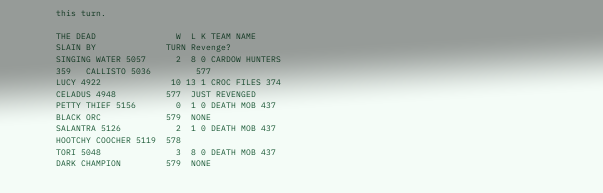this turn.

THE DEAD                W  L K TEAM NAME            SLAIN BY              TURN Revenge?
SINGING WATER 5057      2  8 0 CARDOW HUNTERS 359   CALLISTO 5036         577
LUCY 4922              10 13 1 CROC FILES 374       CELADUS 4948          577  JUST REVENGED
PETTY THIEF 5156        0  1 0 DEATH MOB 437        BLACK ORC             579  NONE
SALANTRA 5126           2  1 0 DEATH MOB 437        HOOTCHY COOCHER 5119  578
TORI 5048               3  8 0 DEATH MOB 437        DARK CHAMPION         579  NONE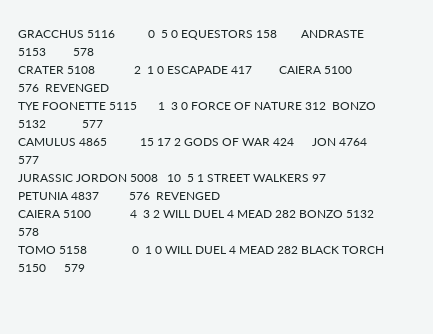GRACCHUS 5116           0  5 0 EQUESTORS 158        ANDRASTE 5153         578
CRATER 5108             2  1 0 ESCAPADE 417         CAIERA 5100           576  REVENGED
TYE FOONETTE 5115       1  3 0 FORCE OF NATURE 312  BONZO 5132            577
CAMULUS 4865           15 17 2 GODS OF WAR 424      JON 4764              577
JURASSIC JORDON 5008   10  5 1 STREET WALKERS 97    PETUNIA 4837          576  REVENGED
CAIERA 5100             4  3 2 WILL DUEL 4 MEAD 282 BONZO 5132            578
TOMO 5158               0  1 0 WILL DUEL 4 MEAD 282 BLACK TORCH 5150      579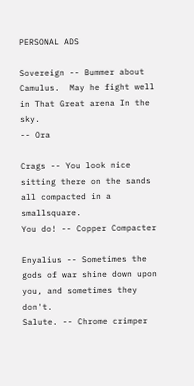PERSONAL ADS

Sovereign -- Bummer about Camulus.  May he fight well in That Great arena In the sky.
-- Ora

Crags -- You look nice sitting there on the sands all compacted in a smallsquare.
You do! -- Copper Compacter

Enyalius -- Sometimes the gods of war shine down upon you, and sometimes they don't.
Salute. -- Chrome crimper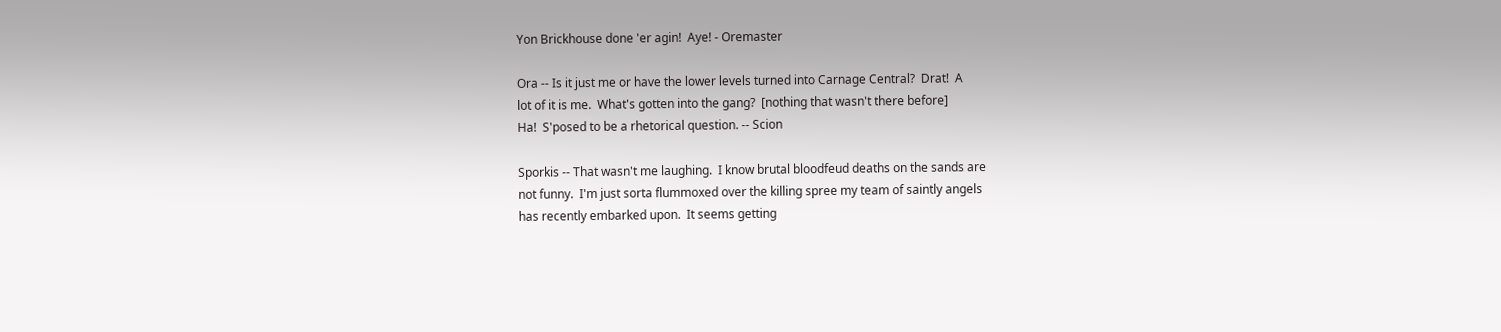Yon Brickhouse done 'er agin!  Aye! - Oremaster

Ora -- Is it just me or have the lower levels turned into Carnage Central?  Drat!  A
lot of it is me.  What's gotten into the gang?  [nothing that wasn't there before]
Ha!  S'posed to be a rhetorical question. -- Scion

Sporkis -- That wasn't me laughing.  I know brutal bloodfeud deaths on the sands are
not funny.  I'm just sorta flummoxed over the killing spree my team of saintly angels
has recently embarked upon.  It seems getting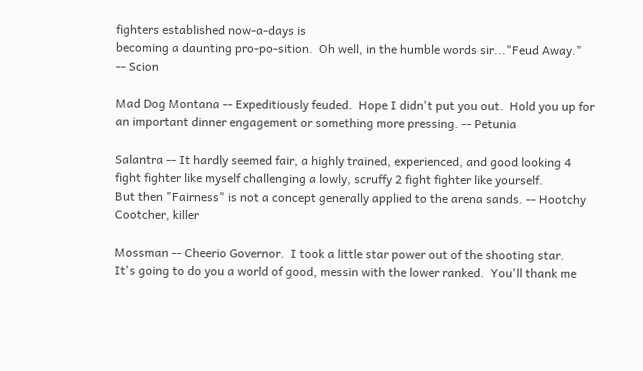fighters established now-a-days is
becoming a daunting pro-po-sition.  Oh well, in the humble words sir..."Feud Away."
-- Scion

Mad Dog Montana -- Expeditiously feuded.  Hope I didn't put you out.  Hold you up for
an important dinner engagement or something more pressing. -- Petunia

Salantra -- It hardly seemed fair, a highly trained, experienced, and good looking 4
fight fighter like myself challenging a lowly, scruffy 2 fight fighter like yourself.
But then "Fairness" is not a concept generally applied to the arena sands. -- Hootchy
Cootcher, killer

Mossman -- Cheerio Governor.  I took a little star power out of the shooting star.
It's going to do you a world of good, messin with the lower ranked.  You'll thank me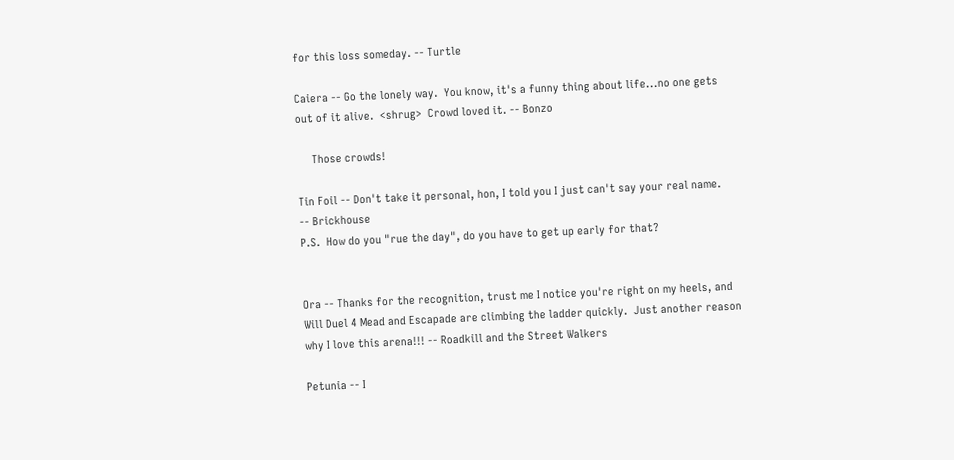for this loss someday. -- Turtle

Caiera -- Go the lonely way.  You know, it's a funny thing about life...no one gets
out of it alive.  <shrug>  Crowd loved it. -- Bonzo

     Those crowds!

Tin Foil -- Don't take it personal, hon, I told you I just can't say your real name.
-- Brickhouse
P.S.  How do you "rue the day", do you have to get up early for that?


Ora -- Thanks for the recognition, trust me I notice you're right on my heels, and
Will Duel 4 Mead and Escapade are climbing the ladder quickly.  Just another reason
why I love this arena!!! -- Roadkill and the Street Walkers

Petunia -- I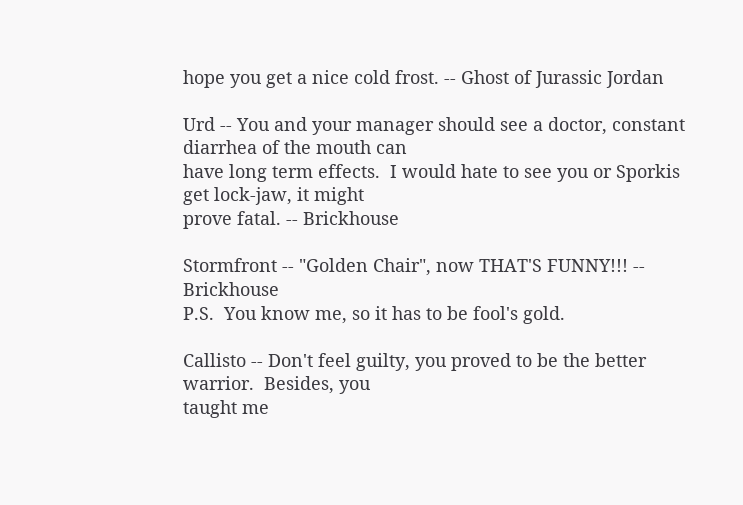hope you get a nice cold frost. -- Ghost of Jurassic Jordan

Urd -- You and your manager should see a doctor, constant diarrhea of the mouth can
have long term effects.  I would hate to see you or Sporkis get lock-jaw, it might
prove fatal. -- Brickhouse

Stormfront -- "Golden Chair", now THAT'S FUNNY!!! -- Brickhouse
P.S.  You know me, so it has to be fool's gold.

Callisto -- Don't feel guilty, you proved to be the better warrior.  Besides, you
taught me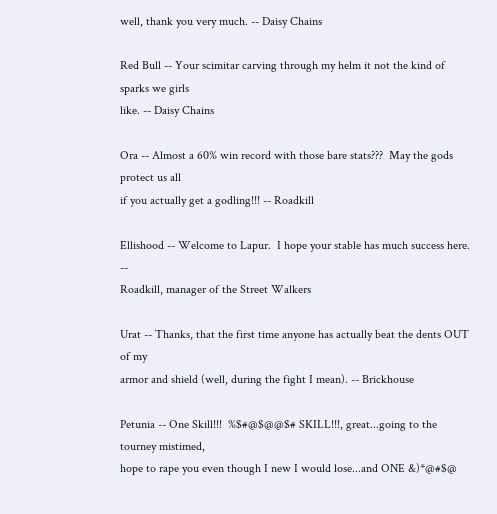well, thank you very much. -- Daisy Chains

Red Bull -- Your scimitar carving through my helm it not the kind of sparks we girls
like. -- Daisy Chains

Ora -- Almost a 60% win record with those bare stats???  May the gods protect us all
if you actually get a godling!!! -- Roadkill

Ellishood -- Welcome to Lapur.  I hope your stable has much success here. --
Roadkill, manager of the Street Walkers

Urat -- Thanks, that the first time anyone has actually beat the dents OUT of my
armor and shield (well, during the fight I mean). -- Brickhouse

Petunia -- One Skill!!!  %$#@$@@$# SKILL!!!, great...going to the tourney mistimed,
hope to rape you even though I new I would lose...and ONE &)*@#$@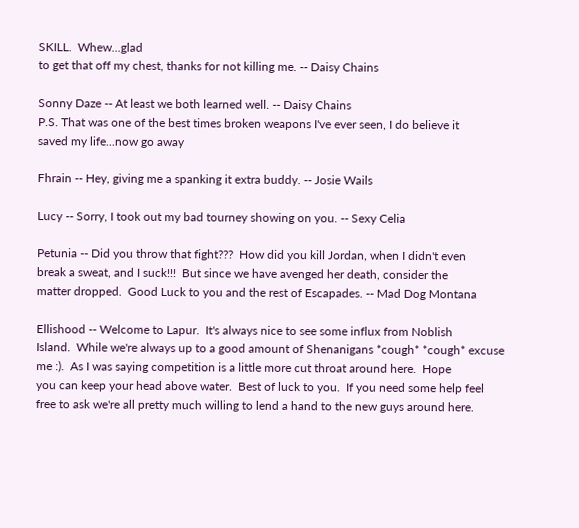SKILL.  Whew...glad
to get that off my chest, thanks for not killing me. -- Daisy Chains

Sonny Daze -- At least we both learned well. -- Daisy Chains
P.S. That was one of the best times broken weapons I've ever seen, I do believe it
saved my life...now go away

Fhrain -- Hey, giving me a spanking it extra buddy. -- Josie Wails

Lucy -- Sorry, I took out my bad tourney showing on you. -- Sexy Celia

Petunia -- Did you throw that fight???  How did you kill Jordan, when I didn't even
break a sweat, and I suck!!!  But since we have avenged her death, consider the
matter dropped.  Good Luck to you and the rest of Escapades. -- Mad Dog Montana

Ellishood -- Welcome to Lapur.  It's always nice to see some influx from Noblish
Island.  While we're always up to a good amount of Shenanigans *cough* *cough* excuse
me :).  As I was saying competition is a little more cut throat around here.  Hope
you can keep your head above water.  Best of luck to you.  If you need some help feel
free to ask we're all pretty much willing to lend a hand to the new guys around here.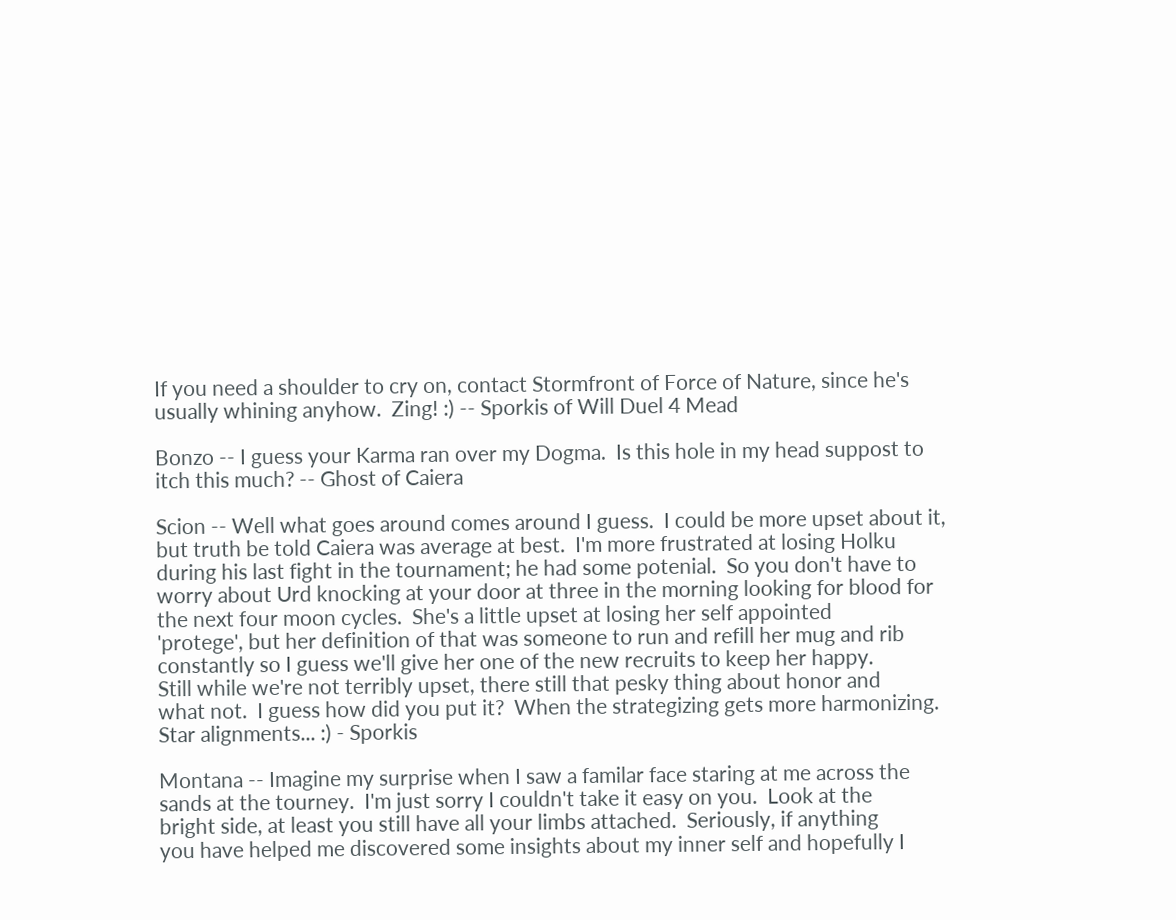If you need a shoulder to cry on, contact Stormfront of Force of Nature, since he's
usually whining anyhow.  Zing! :) -- Sporkis of Will Duel 4 Mead

Bonzo -- I guess your Karma ran over my Dogma.  Is this hole in my head suppost to
itch this much? -- Ghost of Caiera

Scion -- Well what goes around comes around I guess.  I could be more upset about it,
but truth be told Caiera was average at best.  I'm more frustrated at losing Holku
during his last fight in the tournament; he had some potenial.  So you don't have to
worry about Urd knocking at your door at three in the morning looking for blood for
the next four moon cycles.  She's a little upset at losing her self appointed
'protege', but her definition of that was someone to run and refill her mug and rib
constantly so I guess we'll give her one of the new recruits to keep her happy.
Still while we're not terribly upset, there still that pesky thing about honor and
what not.  I guess how did you put it?  When the strategizing gets more harmonizing.
Star alignments... :) - Sporkis

Montana -- Imagine my surprise when I saw a familar face staring at me across the
sands at the tourney.  I'm just sorry I couldn't take it easy on you.  Look at the
bright side, at least you still have all your limbs attached.  Seriously, if anything
you have helped me discovered some insights about my inner self and hopefully I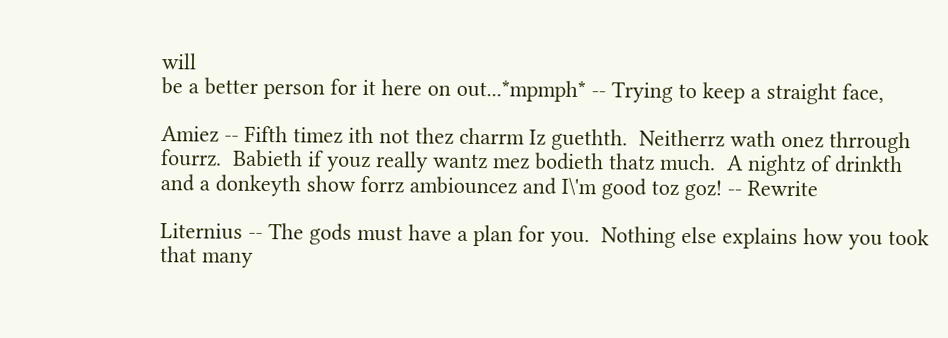will
be a better person for it here on out...*mpmph* -- Trying to keep a straight face,

Amiez -- Fifth timez ith not thez charrm Iz guethth.  Neitherrz wath onez thrrough
fourrz.  Babieth if youz really wantz mez bodieth thatz much.  A nightz of drinkth
and a donkeyth show forrz ambiouncez and I\'m good toz goz! -- Rewrite

Liternius -- The gods must have a plan for you.  Nothing else explains how you took
that many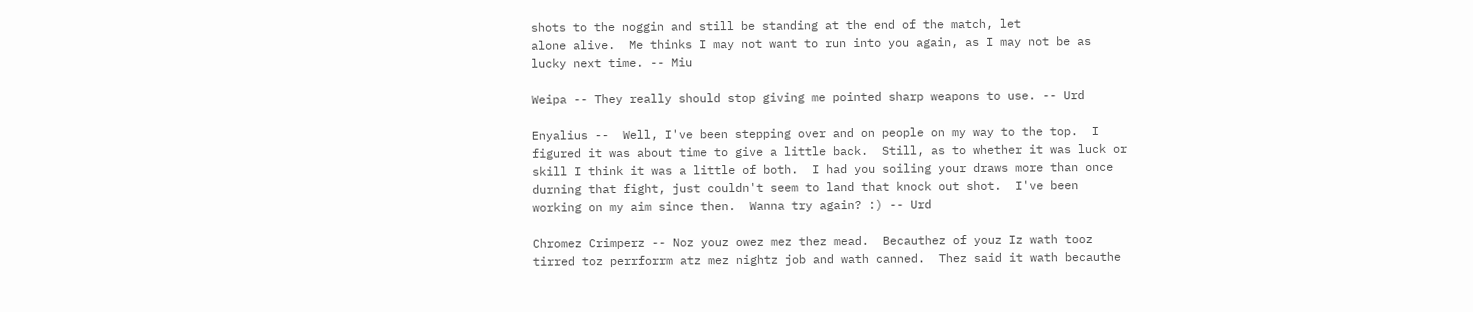shots to the noggin and still be standing at the end of the match, let
alone alive.  Me thinks I may not want to run into you again, as I may not be as
lucky next time. -- Miu

Weipa -- They really should stop giving me pointed sharp weapons to use. -- Urd

Enyalius --  Well, I've been stepping over and on people on my way to the top.  I
figured it was about time to give a little back.  Still, as to whether it was luck or
skill I think it was a little of both.  I had you soiling your draws more than once
durning that fight, just couldn't seem to land that knock out shot.  I've been
working on my aim since then.  Wanna try again? :) -- Urd

Chromez Crimperz -- Noz youz owez mez thez mead.  Becauthez of youz Iz wath tooz
tirred toz perrforrm atz mez nightz job and wath canned.  Thez said it wath becauthe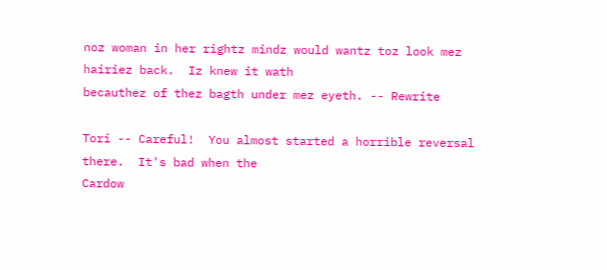noz woman in her rightz mindz would wantz toz look mez hairiez back.  Iz knew it wath
becauthez of thez bagth under mez eyeth. -- Rewrite

Tori -- Careful!  You almost started a horrible reversal there.  It's bad when the
Cardow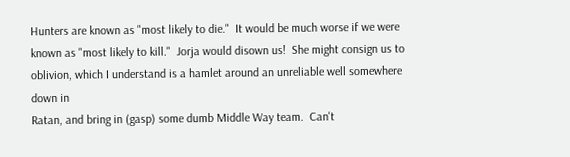Hunters are known as "most likely to die."  It would be much worse if we were
known as "most likely to kill."  Jorja would disown us!  She might consign us to
oblivion, which I understand is a hamlet around an unreliable well somewhere down in
Ratan, and bring in (gasp) some dumb Middle Way team.  Can't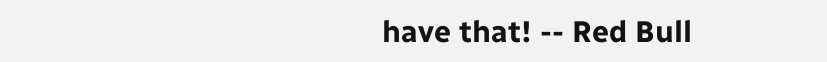have that! -- Red Bull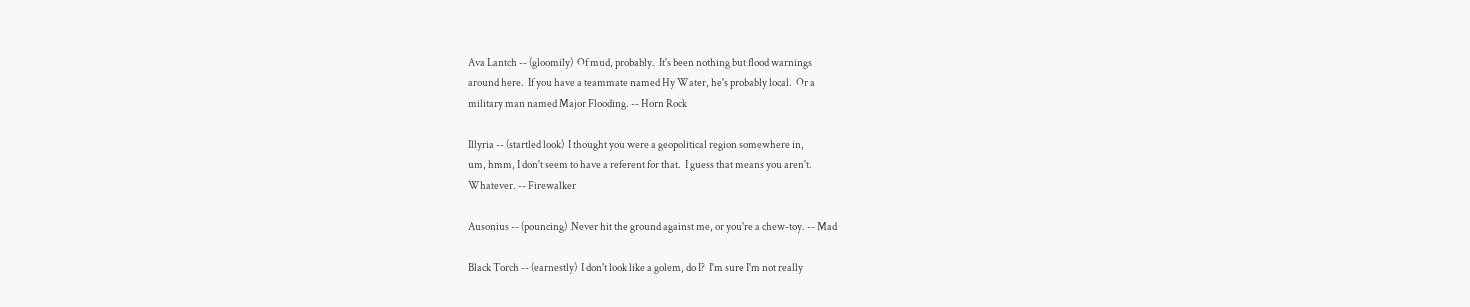Ava Lantch -- (gloomily)  Of mud, probably.  It's been nothing but flood warnings
around here.  If you have a teammate named Hy Water, he's probably local.  Or a
military man named Major Flooding. -- Horn Rock

Illyria -- (startled look)  I thought you were a geopolitical region somewhere in,
um, hmm, I don't seem to have a referent for that.  I guess that means you aren't.
Whatever. -- Firewalker

Ausonius -- (pouncing)  Never hit the ground against me, or you're a chew-toy. -- Mad

Black Torch -- (earnestly)  I don't look like a golem, do I?  I'm sure I'm not really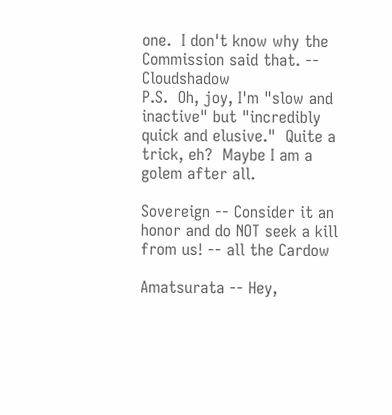one.  I don't know why the Commission said that. -- Cloudshadow
P.S.  Oh, joy, I'm "slow and inactive" but "incredibly quick and elusive."  Quite a
trick, eh?  Maybe I am a golem after all.

Sovereign -- Consider it an honor and do NOT seek a kill from us! -- all the Cardow

Amatsurata -- Hey,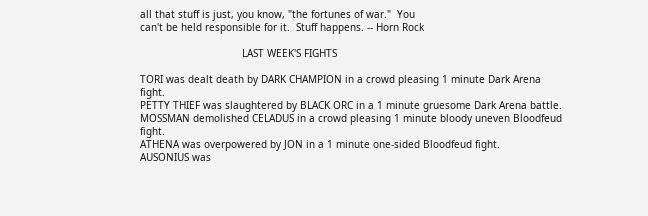all that stuff is just, you know, "the fortunes of war."  You
can't be held responsible for it.  Stuff happens. -- Horn Rock

                                  LAST WEEK'S FIGHTS

TORI was dealt death by DARK CHAMPION in a crowd pleasing 1 minute Dark Arena fight.
PETTY THIEF was slaughtered by BLACK ORC in a 1 minute gruesome Dark Arena battle.
MOSSMAN demolished CELADUS in a crowd pleasing 1 minute bloody uneven Bloodfeud fight.
ATHENA was overpowered by JON in a 1 minute one-sided Bloodfeud fight.
AUSONIUS was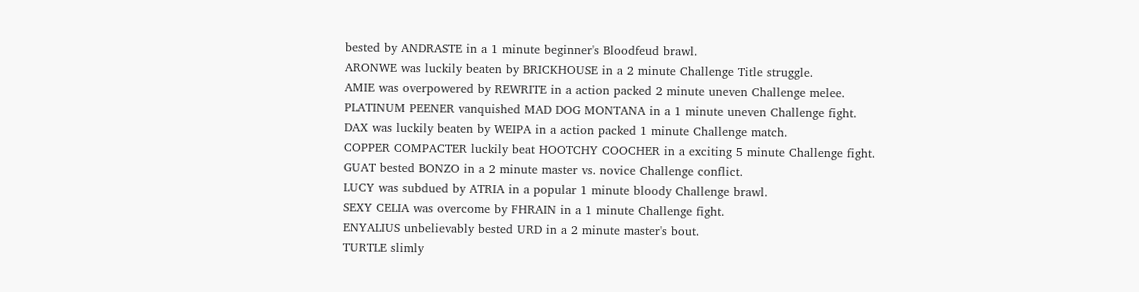bested by ANDRASTE in a 1 minute beginner's Bloodfeud brawl.
ARONWE was luckily beaten by BRICKHOUSE in a 2 minute Challenge Title struggle.
AMIE was overpowered by REWRITE in a action packed 2 minute uneven Challenge melee.
PLATINUM PEENER vanquished MAD DOG MONTANA in a 1 minute uneven Challenge fight.
DAX was luckily beaten by WEIPA in a action packed 1 minute Challenge match.
COPPER COMPACTER luckily beat HOOTCHY COOCHER in a exciting 5 minute Challenge fight.
GUAT bested BONZO in a 2 minute master vs. novice Challenge conflict.
LUCY was subdued by ATRIA in a popular 1 minute bloody Challenge brawl.
SEXY CELIA was overcome by FHRAIN in a 1 minute Challenge fight.
ENYALIUS unbelievably bested URD in a 2 minute master's bout.
TURTLE slimly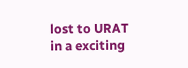lost to URAT in a exciting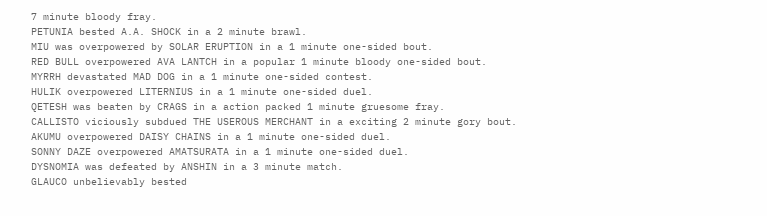7 minute bloody fray.
PETUNIA bested A.A. SHOCK in a 2 minute brawl.
MIU was overpowered by SOLAR ERUPTION in a 1 minute one-sided bout.
RED BULL overpowered AVA LANTCH in a popular 1 minute bloody one-sided bout.
MYRRH devastated MAD DOG in a 1 minute one-sided contest.
HULIK overpowered LITERNIUS in a 1 minute one-sided duel.
QETESH was beaten by CRAGS in a action packed 1 minute gruesome fray.
CALLISTO viciously subdued THE USEROUS MERCHANT in a exciting 2 minute gory bout.
AKUMU overpowered DAISY CHAINS in a 1 minute one-sided duel.
SONNY DAZE overpowered AMATSURATA in a 1 minute one-sided duel.
DYSNOMIA was defeated by ANSHIN in a 3 minute match.
GLAUCO unbelievably bested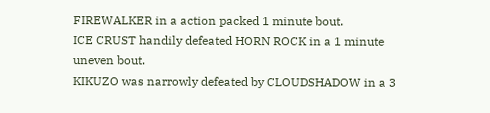FIREWALKER in a action packed 1 minute bout.
ICE CRUST handily defeated HORN ROCK in a 1 minute uneven bout.
KIKUZO was narrowly defeated by CLOUDSHADOW in a 3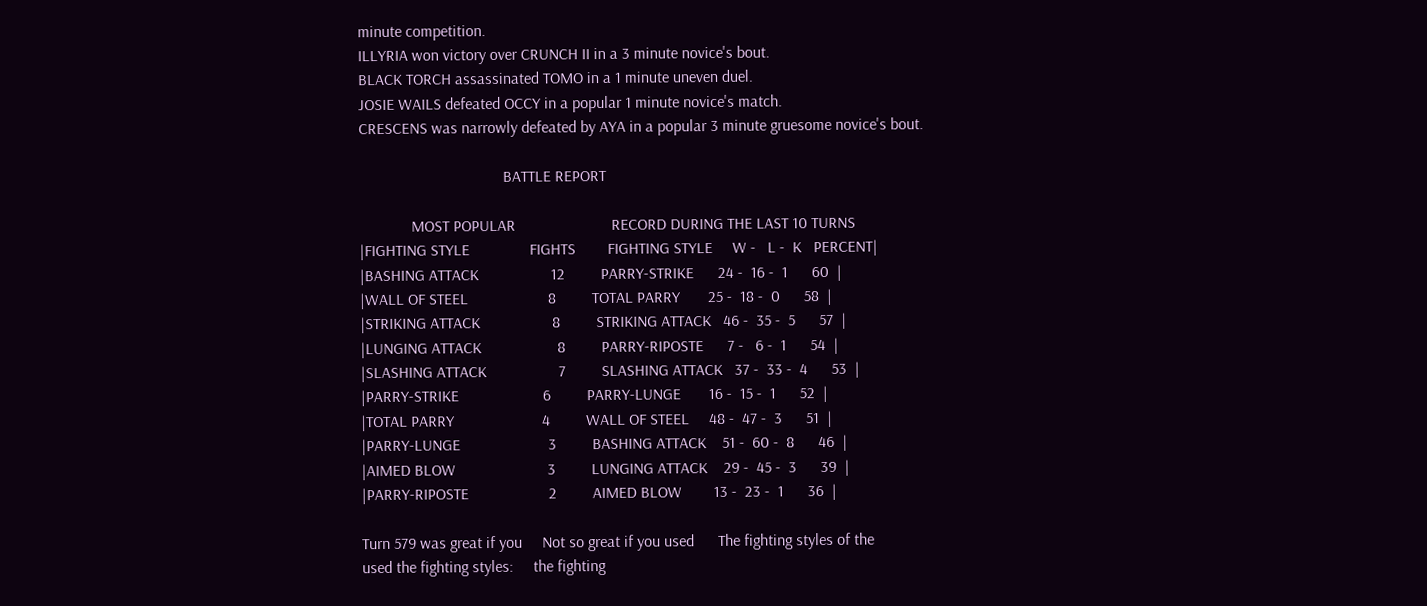minute competition.
ILLYRIA won victory over CRUNCH II in a 3 minute novice's bout.
BLACK TORCH assassinated TOMO in a 1 minute uneven duel.
JOSIE WAILS defeated OCCY in a popular 1 minute novice's match.
CRESCENS was narrowly defeated by AYA in a popular 3 minute gruesome novice's bout.

                                    BATTLE REPORT

             MOST POPULAR                        RECORD DURING THE LAST 10 TURNS
|FIGHTING STYLE               FIGHTS        FIGHTING STYLE     W -   L -  K   PERCENT|
|BASHING ATTACK                  12         PARRY-STRIKE      24 -  16 -  1      60  |
|WALL OF STEEL                    8         TOTAL PARRY       25 -  18 -  0      58  |
|STRIKING ATTACK                  8         STRIKING ATTACK   46 -  35 -  5      57  |
|LUNGING ATTACK                   8         PARRY-RIPOSTE      7 -   6 -  1      54  |
|SLASHING ATTACK                  7         SLASHING ATTACK   37 -  33 -  4      53  |
|PARRY-STRIKE                     6         PARRY-LUNGE       16 -  15 -  1      52  |
|TOTAL PARRY                      4         WALL OF STEEL     48 -  47 -  3      51  |
|PARRY-LUNGE                      3         BASHING ATTACK    51 -  60 -  8      46  |
|AIMED BLOW                       3         LUNGING ATTACK    29 -  45 -  3      39  |
|PARRY-RIPOSTE                    2         AIMED BLOW        13 -  23 -  1      36  |

Turn 579 was great if you     Not so great if you used      The fighting styles of the
used the fighting styles:     the fighting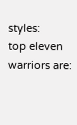styles:          top eleven warriors are: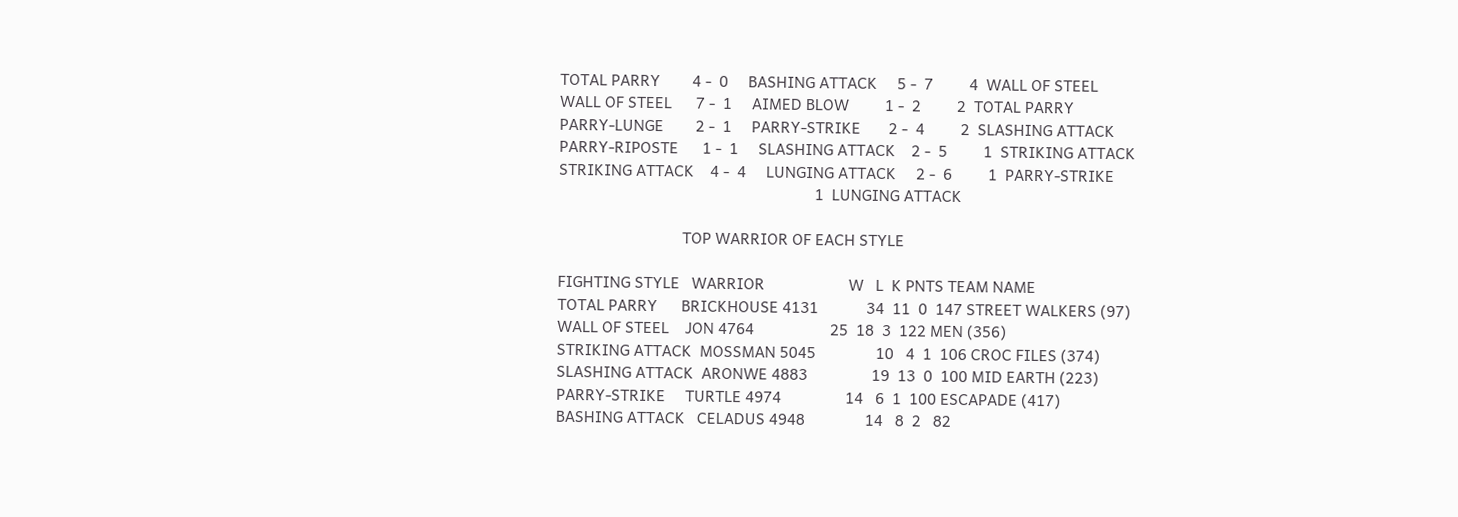TOTAL PARRY        4 -  0     BASHING ATTACK     5 -  7         4  WALL OF STEEL
WALL OF STEEL      7 -  1     AIMED BLOW         1 -  2         2  TOTAL PARRY
PARRY-LUNGE        2 -  1     PARRY-STRIKE       2 -  4         2  SLASHING ATTACK
PARRY-RIPOSTE      1 -  1     SLASHING ATTACK    2 -  5         1  STRIKING ATTACK
STRIKING ATTACK    4 -  4     LUNGING ATTACK     2 -  6         1  PARRY-STRIKE
                                                                1  LUNGING ATTACK

                               TOP WARRIOR OF EACH STYLE

FIGHTING STYLE   WARRIOR                     W   L  K PNTS TEAM NAME
TOTAL PARRY      BRICKHOUSE 4131            34  11  0  147 STREET WALKERS (97)
WALL OF STEEL    JON 4764                   25  18  3  122 MEN (356)
STRIKING ATTACK  MOSSMAN 5045               10   4  1  106 CROC FILES (374)
SLASHING ATTACK  ARONWE 4883                19  13  0  100 MID EARTH (223)
PARRY-STRIKE     TURTLE 4974                14   6  1  100 ESCAPADE (417)
BASHING ATTACK   CELADUS 4948               14   8  2   82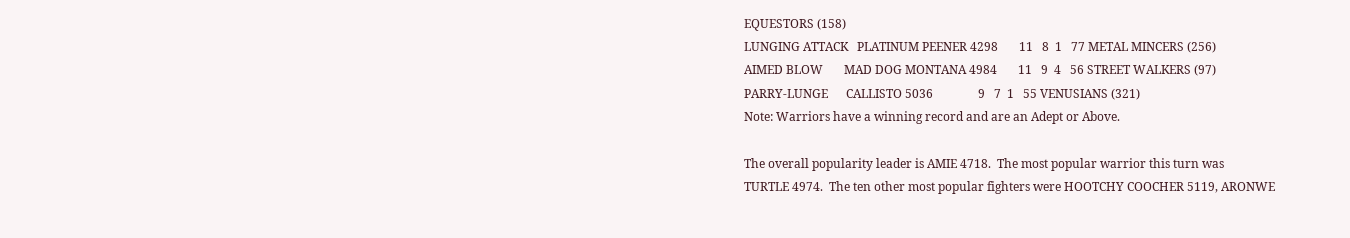EQUESTORS (158)
LUNGING ATTACK   PLATINUM PEENER 4298       11   8  1   77 METAL MINCERS (256)
AIMED BLOW       MAD DOG MONTANA 4984       11   9  4   56 STREET WALKERS (97)
PARRY-LUNGE      CALLISTO 5036               9   7  1   55 VENUSIANS (321)
Note: Warriors have a winning record and are an Adept or Above.

The overall popularity leader is AMIE 4718.  The most popular warrior this turn was
TURTLE 4974.  The ten other most popular fighters were HOOTCHY COOCHER 5119, ARONWE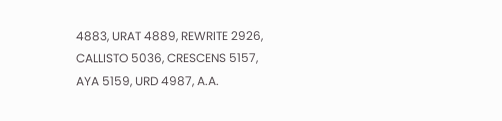4883, URAT 4889, REWRITE 2926, CALLISTO 5036, CRESCENS 5157, AYA 5159, URD 4987, A.A.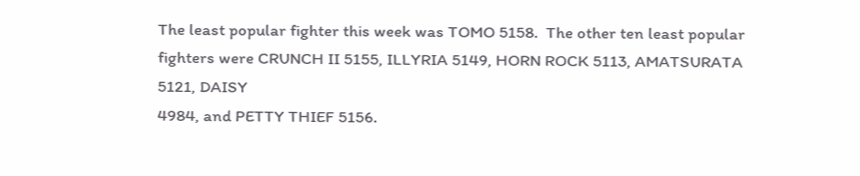The least popular fighter this week was TOMO 5158.  The other ten least popular
fighters were CRUNCH II 5155, ILLYRIA 5149, HORN ROCK 5113, AMATSURATA 5121, DAISY
4984, and PETTY THIEF 5156.